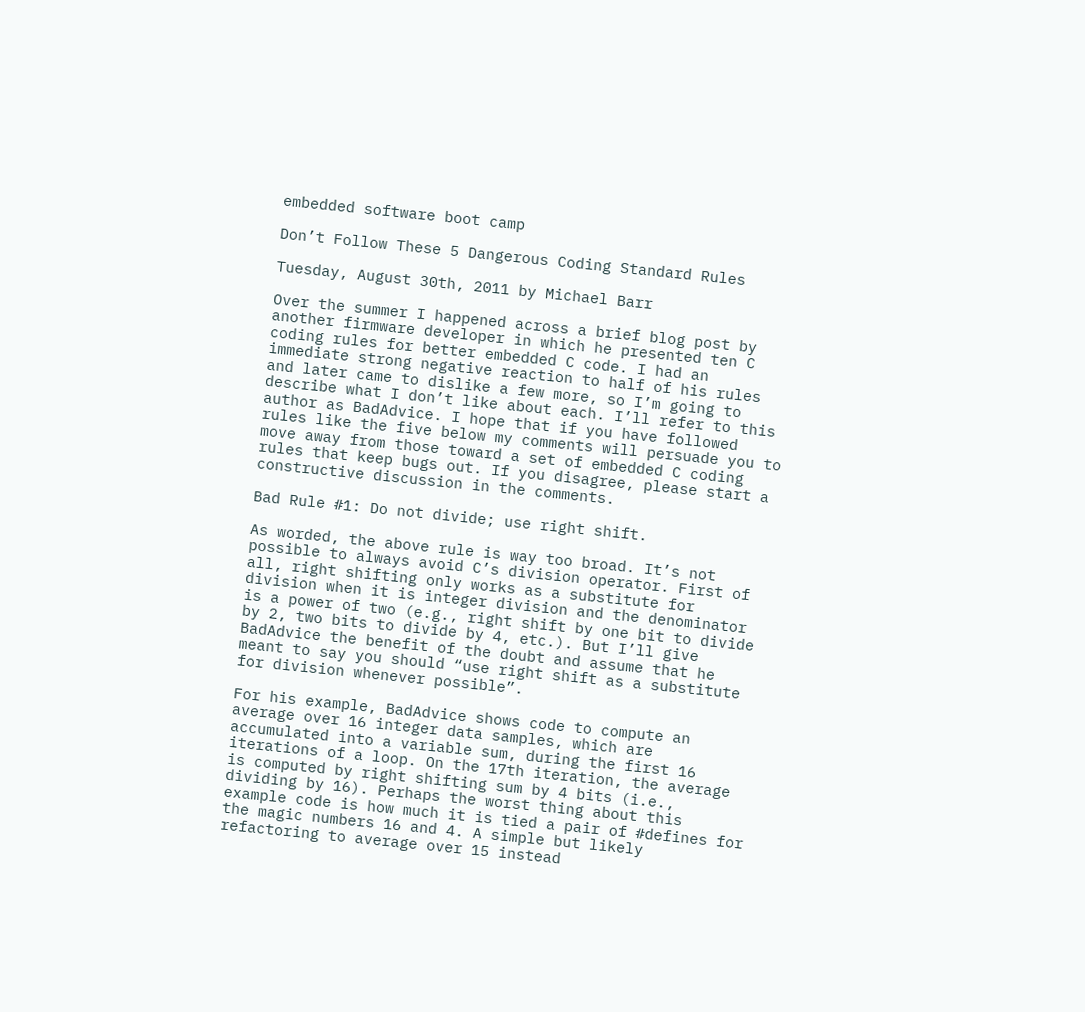embedded software boot camp

Don’t Follow These 5 Dangerous Coding Standard Rules

Tuesday, August 30th, 2011 by Michael Barr

Over the summer I happened across a brief blog post by another firmware developer in which he presented ten C coding rules for better embedded C code. I had an immediate strong negative reaction to half of his rules and later came to dislike a few more, so I’m going to describe what I don’t like about each. I’ll refer to this author as BadAdvice. I hope that if you have followed rules like the five below my comments will persuade you to move away from those toward a set of embedded C coding rules that keep bugs out. If you disagree, please start a constructive discussion in the comments.

Bad Rule #1: Do not divide; use right shift.

As worded, the above rule is way too broad. It’s not possible to always avoid C’s division operator. First of all, right shifting only works as a substitute for division when it is integer division and the denominator is a power of two (e.g., right shift by one bit to divide by 2, two bits to divide by 4, etc.). But I’ll give BadAdvice the benefit of the doubt and assume that he meant to say you should “use right shift as a substitute for division whenever possible”.

For his example, BadAdvice shows code to compute an average over 16 integer data samples, which are accumulated into a variable sum, during the first 16 iterations of a loop. On the 17th iteration, the average is computed by right shifting sum by 4 bits (i.e., dividing by 16). Perhaps the worst thing about this example code is how much it is tied a pair of #defines for the magic numbers 16 and 4. A simple but likely refactoring to average over 15 instead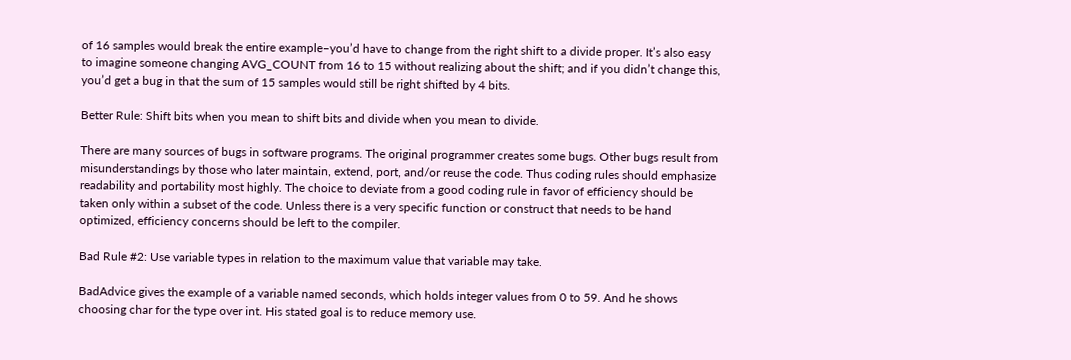of 16 samples would break the entire example–you’d have to change from the right shift to a divide proper. It’s also easy to imagine someone changing AVG_COUNT from 16 to 15 without realizing about the shift; and if you didn’t change this, you’d get a bug in that the sum of 15 samples would still be right shifted by 4 bits.

Better Rule: Shift bits when you mean to shift bits and divide when you mean to divide.

There are many sources of bugs in software programs. The original programmer creates some bugs. Other bugs result from misunderstandings by those who later maintain, extend, port, and/or reuse the code. Thus coding rules should emphasize readability and portability most highly. The choice to deviate from a good coding rule in favor of efficiency should be taken only within a subset of the code. Unless there is a very specific function or construct that needs to be hand optimized, efficiency concerns should be left to the compiler.

Bad Rule #2: Use variable types in relation to the maximum value that variable may take.

BadAdvice gives the example of a variable named seconds, which holds integer values from 0 to 59. And he shows choosing char for the type over int. His stated goal is to reduce memory use.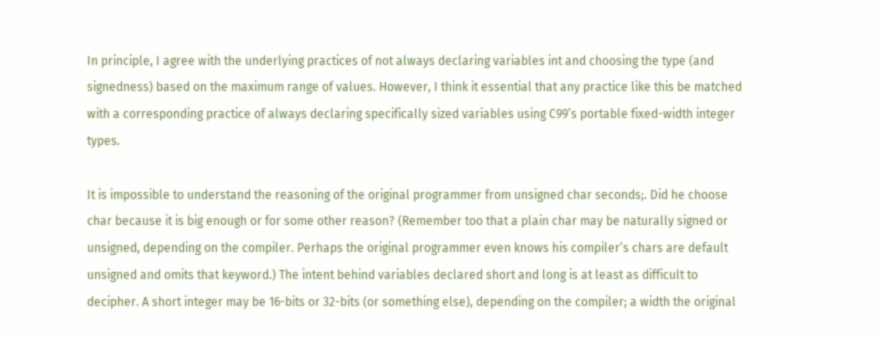In principle, I agree with the underlying practices of not always declaring variables int and choosing the type (and signedness) based on the maximum range of values. However, I think it essential that any practice like this be matched with a corresponding practice of always declaring specifically sized variables using C99’s portable fixed-width integer types.

It is impossible to understand the reasoning of the original programmer from unsigned char seconds;. Did he choose char because it is big enough or for some other reason? (Remember too that a plain char may be naturally signed or unsigned, depending on the compiler. Perhaps the original programmer even knows his compiler’s chars are default unsigned and omits that keyword.) The intent behind variables declared short and long is at least as difficult to decipher. A short integer may be 16-bits or 32-bits (or something else), depending on the compiler; a width the original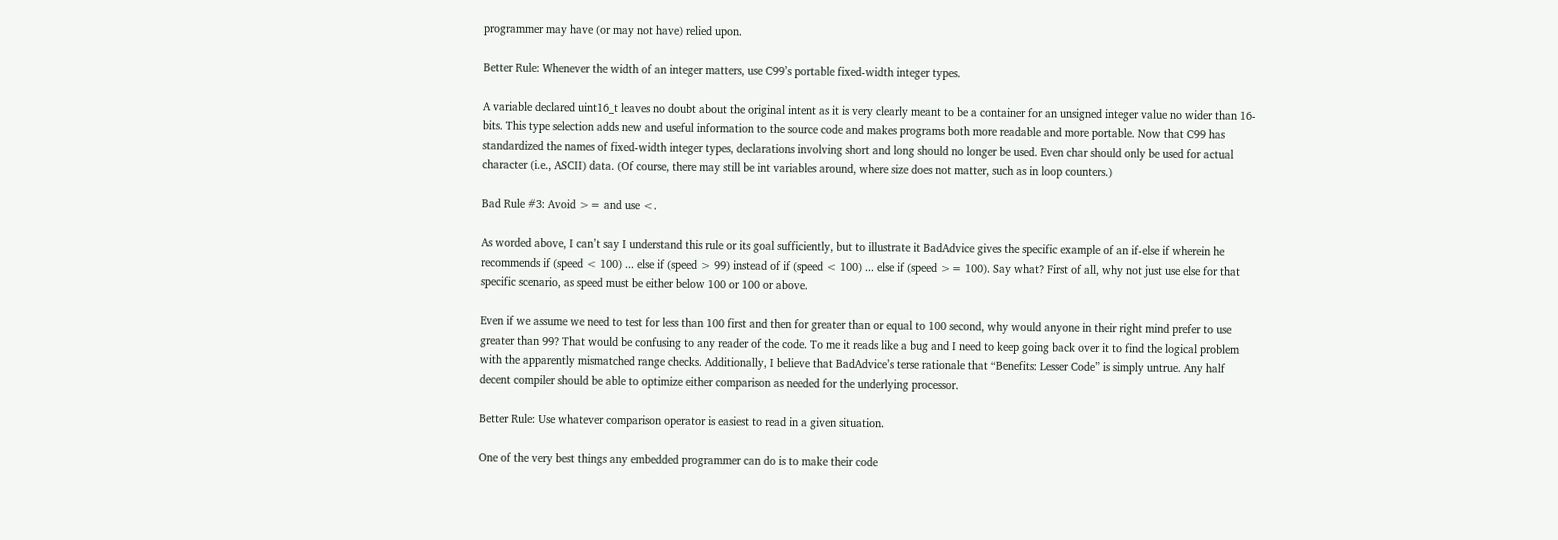programmer may have (or may not have) relied upon.

Better Rule: Whenever the width of an integer matters, use C99’s portable fixed-width integer types.

A variable declared uint16_t leaves no doubt about the original intent as it is very clearly meant to be a container for an unsigned integer value no wider than 16-bits. This type selection adds new and useful information to the source code and makes programs both more readable and more portable. Now that C99 has standardized the names of fixed-width integer types, declarations involving short and long should no longer be used. Even char should only be used for actual character (i.e., ASCII) data. (Of course, there may still be int variables around, where size does not matter, such as in loop counters.)

Bad Rule #3: Avoid >= and use <.

As worded above, I can’t say I understand this rule or its goal sufficiently, but to illustrate it BadAdvice gives the specific example of an if-else if wherein he recommends if (speed < 100) ... else if (speed > 99) instead of if (speed < 100) ... else if (speed >= 100). Say what? First of all, why not just use else for that specific scenario, as speed must be either below 100 or 100 or above.

Even if we assume we need to test for less than 100 first and then for greater than or equal to 100 second, why would anyone in their right mind prefer to use greater than 99? That would be confusing to any reader of the code. To me it reads like a bug and I need to keep going back over it to find the logical problem with the apparently mismatched range checks. Additionally, I believe that BadAdvice’s terse rationale that “Benefits: Lesser Code” is simply untrue. Any half decent compiler should be able to optimize either comparison as needed for the underlying processor.

Better Rule: Use whatever comparison operator is easiest to read in a given situation.

One of the very best things any embedded programmer can do is to make their code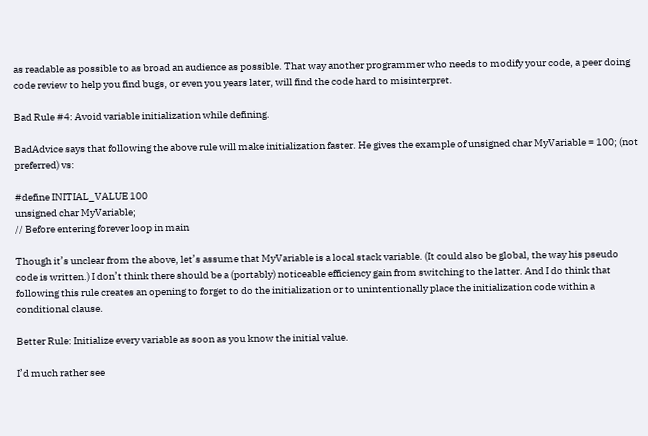as readable as possible to as broad an audience as possible. That way another programmer who needs to modify your code, a peer doing code review to help you find bugs, or even you years later, will find the code hard to misinterpret.

Bad Rule #4: Avoid variable initialization while defining.

BadAdvice says that following the above rule will make initialization faster. He gives the example of unsigned char MyVariable = 100; (not preferred) vs:

#define INITIAL_VALUE 100
unsigned char MyVariable;
// Before entering forever loop in main

Though it’s unclear from the above, let’s assume that MyVariable is a local stack variable. (It could also be global, the way his pseudo code is written.) I don’t think there should be a (portably) noticeable efficiency gain from switching to the latter. And I do think that following this rule creates an opening to forget to do the initialization or to unintentionally place the initialization code within a conditional clause.

Better Rule: Initialize every variable as soon as you know the initial value.

I’d much rather see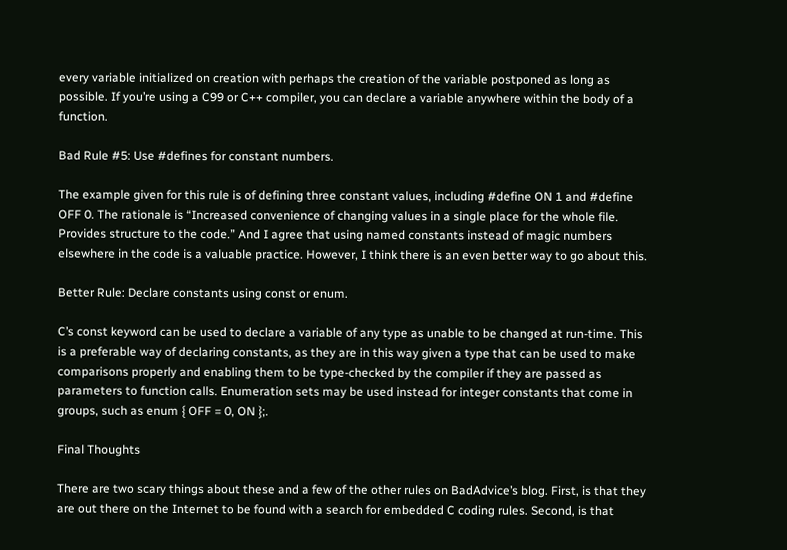every variable initialized on creation with perhaps the creation of the variable postponed as long as possible. If you’re using a C99 or C++ compiler, you can declare a variable anywhere within the body of a function.

Bad Rule #5: Use #defines for constant numbers.

The example given for this rule is of defining three constant values, including #define ON 1 and #define OFF 0. The rationale is “Increased convenience of changing values in a single place for the whole file. Provides structure to the code.” And I agree that using named constants instead of magic numbers elsewhere in the code is a valuable practice. However, I think there is an even better way to go about this.

Better Rule: Declare constants using const or enum.

C’s const keyword can be used to declare a variable of any type as unable to be changed at run-time. This is a preferable way of declaring constants, as they are in this way given a type that can be used to make comparisons properly and enabling them to be type-checked by the compiler if they are passed as parameters to function calls. Enumeration sets may be used instead for integer constants that come in groups, such as enum { OFF = 0, ON };.

Final Thoughts

There are two scary things about these and a few of the other rules on BadAdvice’s blog. First, is that they are out there on the Internet to be found with a search for embedded C coding rules. Second, is that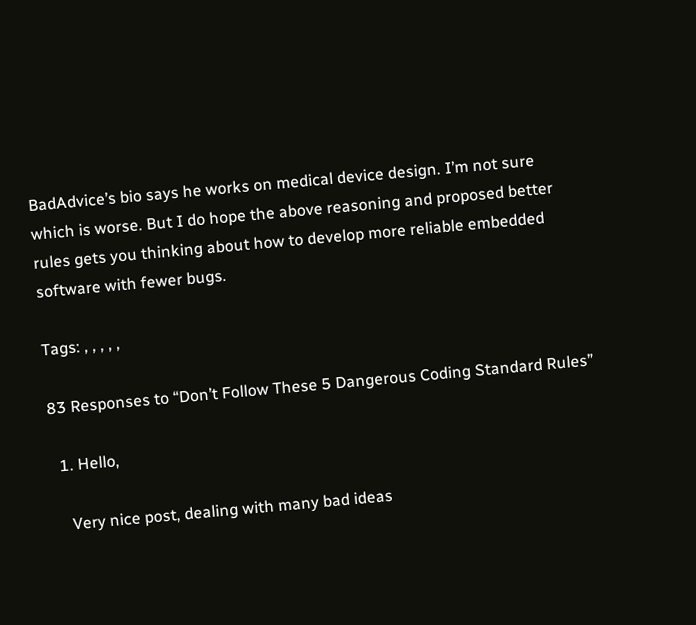BadAdvice’s bio says he works on medical device design. I’m not sure which is worse. But I do hope the above reasoning and proposed better rules gets you thinking about how to develop more reliable embedded software with fewer bugs.

Tags: , , , , ,

83 Responses to “Don’t Follow These 5 Dangerous Coding Standard Rules”

  1. Hello,

    Very nice post, dealing with many bad ideas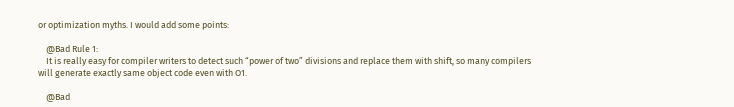or optimization myths. I would add some points:

    @Bad Rule 1:
    It is really easy for compiler writers to detect such “power of two” divisions and replace them with shift, so many compilers will generate exactly same object code even with O1.

    @Bad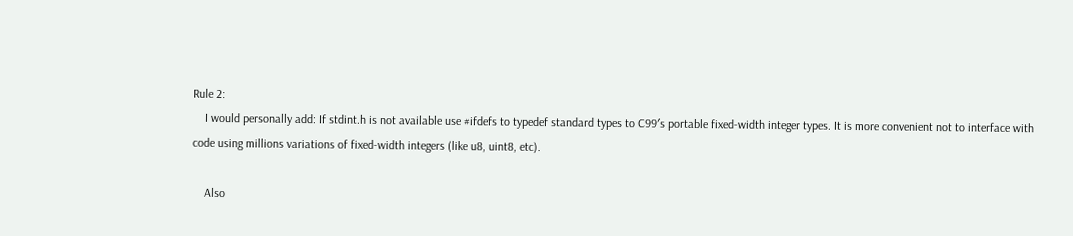Rule 2:
    I would personally add: If stdint.h is not available use #ifdefs to typedef standard types to C99′s portable fixed-width integer types. It is more convenient not to interface with code using millions variations of fixed-width integers (like u8, uint8, etc).

    Also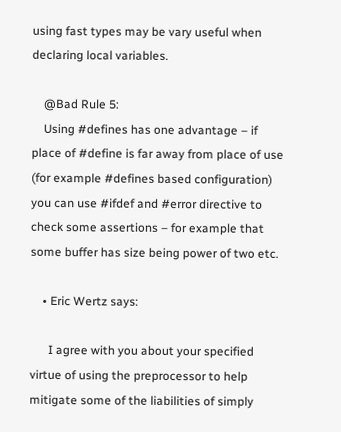using fast types may be vary useful when declaring local variables.

    @Bad Rule 5:
    Using #defines has one advantage – if place of #define is far away from place of use (for example #defines based configuration) you can use #ifdef and #error directive to check some assertions – for example that some buffer has size being power of two etc.

    • Eric Wertz says:

      I agree with you about your specified virtue of using the preprocessor to help mitigate some of the liabilities of simply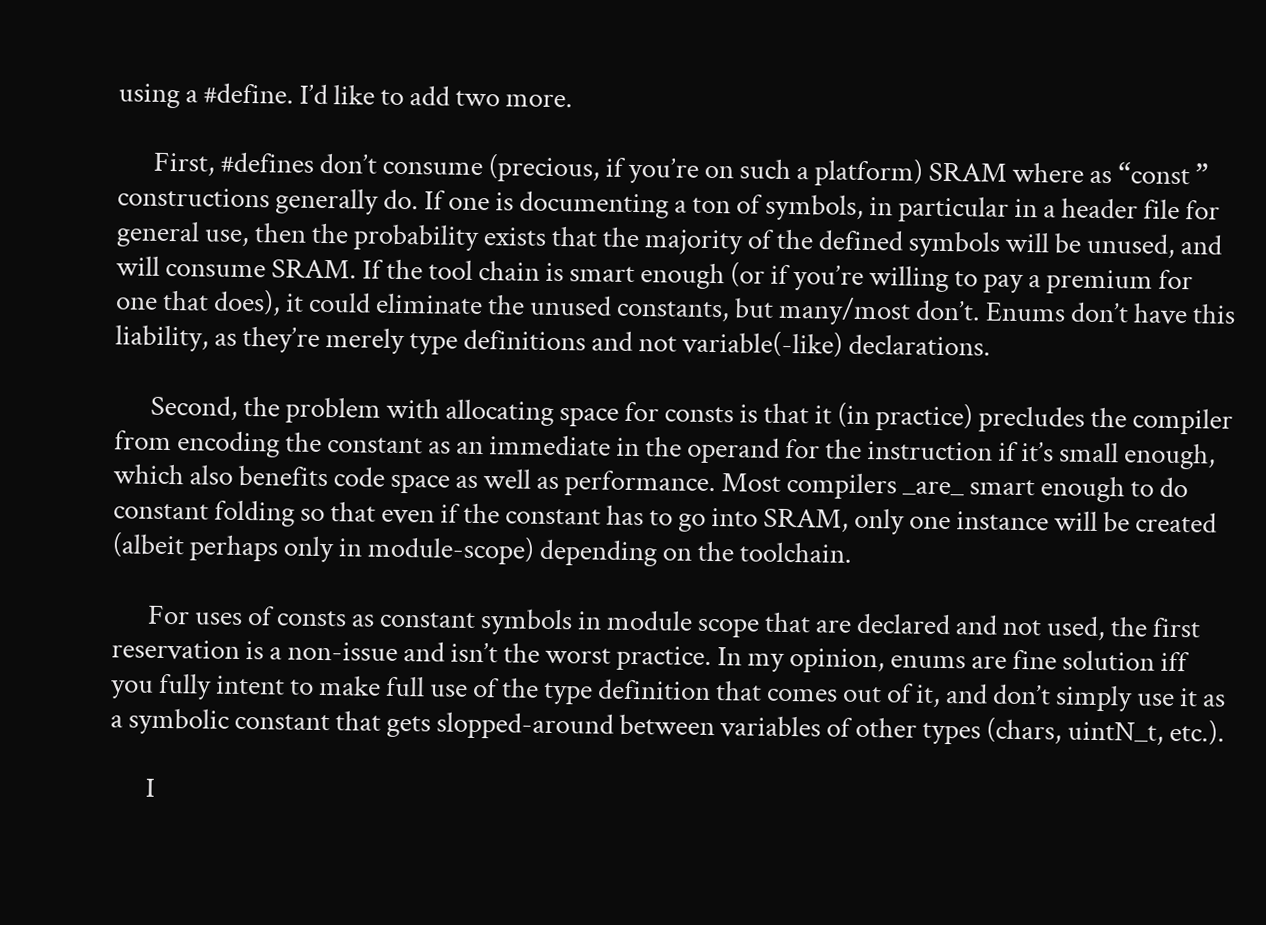using a #define. I’d like to add two more.

      First, #defines don’t consume (precious, if you’re on such a platform) SRAM where as “const ” constructions generally do. If one is documenting a ton of symbols, in particular in a header file for general use, then the probability exists that the majority of the defined symbols will be unused, and will consume SRAM. If the tool chain is smart enough (or if you’re willing to pay a premium for one that does), it could eliminate the unused constants, but many/most don’t. Enums don’t have this liability, as they’re merely type definitions and not variable(-like) declarations.

      Second, the problem with allocating space for consts is that it (in practice) precludes the compiler from encoding the constant as an immediate in the operand for the instruction if it’s small enough, which also benefits code space as well as performance. Most compilers _are_ smart enough to do constant folding so that even if the constant has to go into SRAM, only one instance will be created (albeit perhaps only in module-scope) depending on the toolchain.

      For uses of consts as constant symbols in module scope that are declared and not used, the first reservation is a non-issue and isn’t the worst practice. In my opinion, enums are fine solution iff you fully intent to make full use of the type definition that comes out of it, and don’t simply use it as a symbolic constant that gets slopped-around between variables of other types (chars, uintN_t, etc.).

      I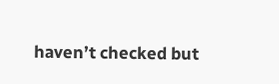haven’t checked but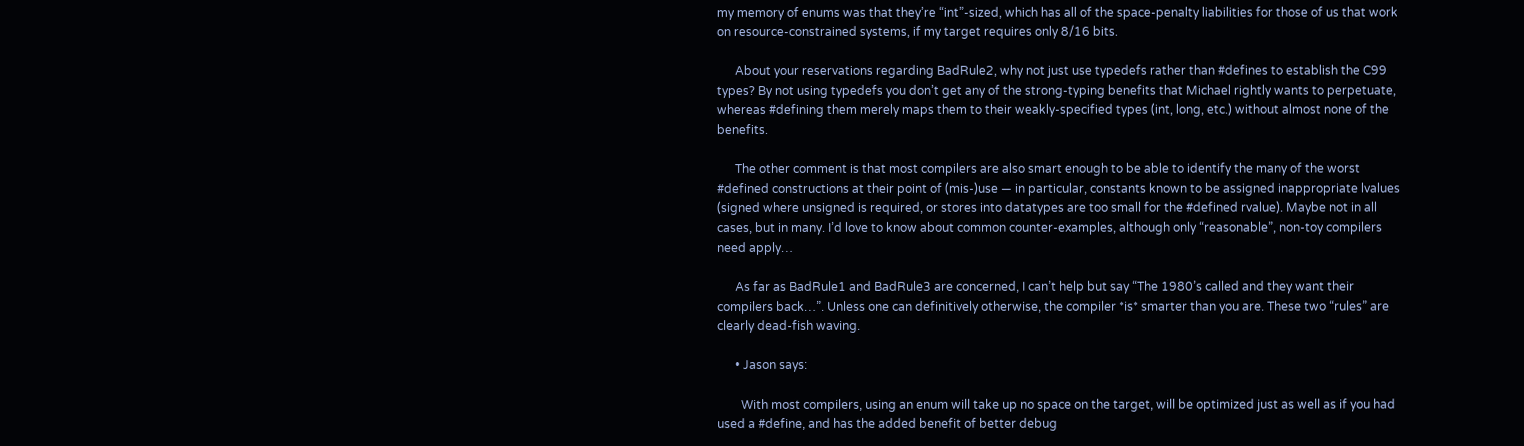my memory of enums was that they’re “int”-sized, which has all of the space-penalty liabilities for those of us that work on resource-constrained systems, if my target requires only 8/16 bits.

      About your reservations regarding BadRule2, why not just use typedefs rather than #defines to establish the C99 types? By not using typedefs you don’t get any of the strong-typing benefits that Michael rightly wants to perpetuate, whereas #defining them merely maps them to their weakly-specified types (int, long, etc.) without almost none of the benefits.

      The other comment is that most compilers are also smart enough to be able to identify the many of the worst #defined constructions at their point of (mis-)use — in particular, constants known to be assigned inappropriate lvalues (signed where unsigned is required, or stores into datatypes are too small for the #defined rvalue). Maybe not in all cases, but in many. I’d love to know about common counter-examples, although only “reasonable”, non-toy compilers need apply…

      As far as BadRule1 and BadRule3 are concerned, I can’t help but say “The 1980’s called and they want their compilers back…”. Unless one can definitively otherwise, the compiler *is* smarter than you are. These two “rules” are clearly dead-fish waving.

      • Jason says:

        With most compilers, using an enum will take up no space on the target, will be optimized just as well as if you had used a #define, and has the added benefit of better debug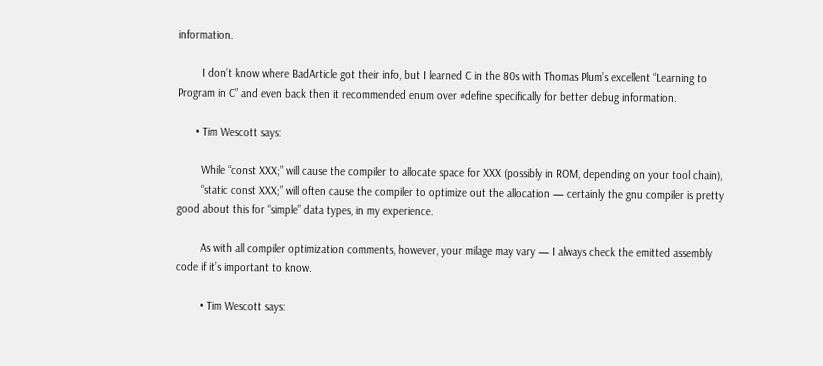information.

        I don’t know where BadArticle got their info, but I learned C in the 80s with Thomas Plum’s excellent “Learning to Program in C” and even back then it recommended enum over #define specifically for better debug information.

      • Tim Wescott says:

        While “const XXX;” will cause the compiler to allocate space for XXX (possibly in ROM, depending on your tool chain),
        “static const XXX;” will often cause the compiler to optimize out the allocation — certainly the gnu compiler is pretty good about this for “simple” data types, in my experience.

        As with all compiler optimization comments, however, your milage may vary — I always check the emitted assembly code if it’s important to know.

        • Tim Wescott says: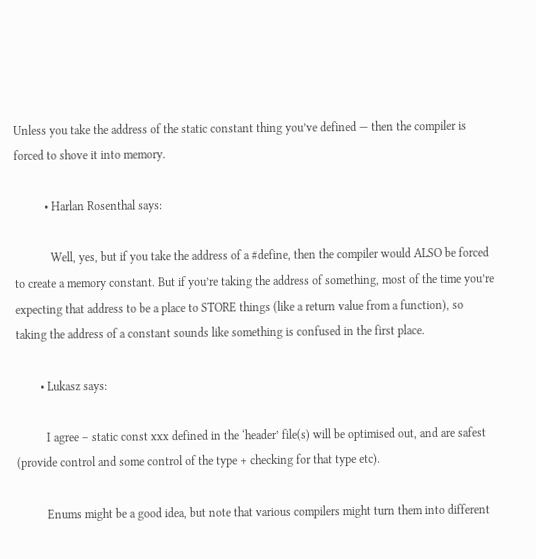Unless you take the address of the static constant thing you’ve defined — then the compiler is forced to shove it into memory.

          • Harlan Rosenthal says:

            Well, yes, but if you take the address of a #define, then the compiler would ALSO be forced to create a memory constant. But if you’re taking the address of something, most of the time you’re expecting that address to be a place to STORE things (like a return value from a function), so taking the address of a constant sounds like something is confused in the first place.

        • Lukasz says:

          I agree – static const xxx defined in the ‘header’ file(s) will be optimised out, and are safest (provide control and some control of the type + checking for that type etc).

          Enums might be a good idea, but note that various compilers might turn them into different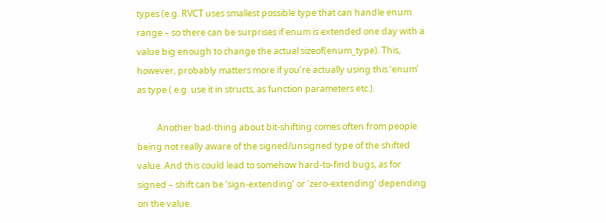types (e.g. RVCT uses smallest possible type that can handle enum range – so there can be surprises if enum is extended one day with a value big enough to change the actual sizeof(enum_type). This, however, probably matters more if you’re actually using this ‘enum’ as type ( e.g. use it in structs, as function parameters etc.).

          Another bad-thing about bit-shifting comes often from people being not really aware of the signed/unsigned type of the shifted value. And this could lead to somehow hard-to-find bugs, as for signed – shift can be ‘sign-extending’ or ‘zero-extending’ depending on the value.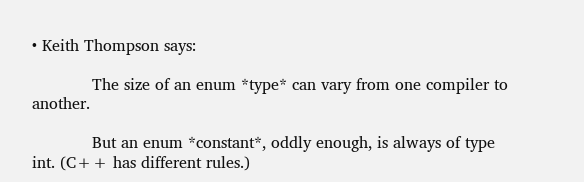• Keith Thompson says:

            The size of an enum *type* can vary from one compiler to another.

            But an enum *constant*, oddly enough, is always of type int. (C++ has different rules.)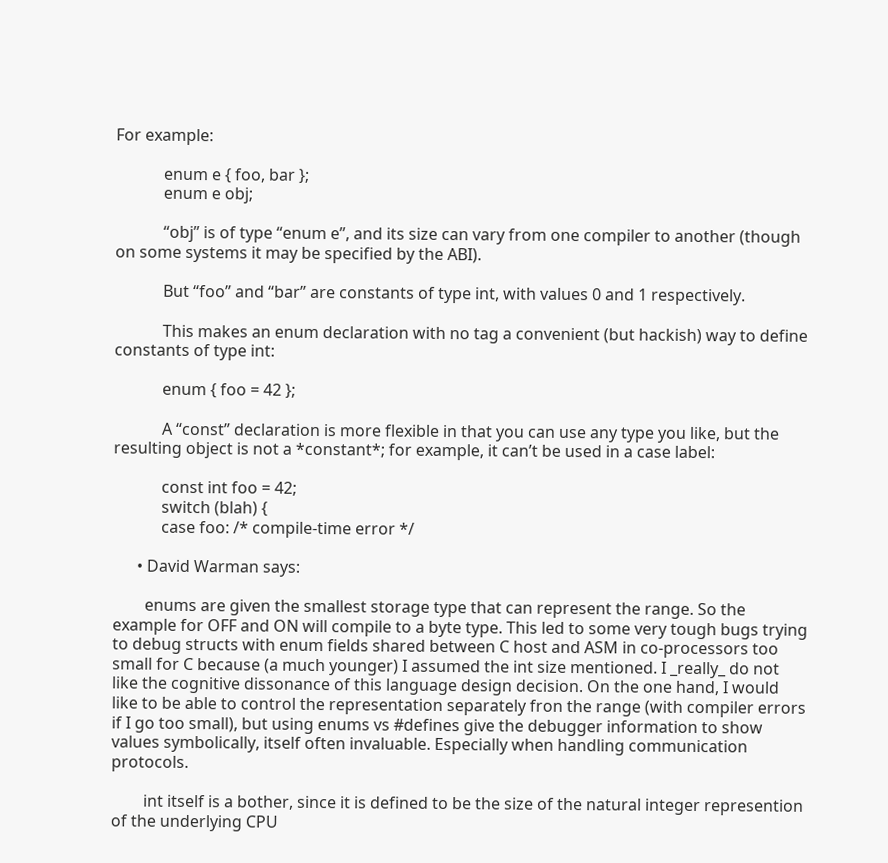For example:

            enum e { foo, bar };
            enum e obj;

            “obj” is of type “enum e”, and its size can vary from one compiler to another (though on some systems it may be specified by the ABI).

            But “foo” and “bar” are constants of type int, with values 0 and 1 respectively.

            This makes an enum declaration with no tag a convenient (but hackish) way to define constants of type int:

            enum { foo = 42 };

            A “const” declaration is more flexible in that you can use any type you like, but the resulting object is not a *constant*; for example, it can’t be used in a case label:

            const int foo = 42;
            switch (blah) {
            case foo: /* compile-time error */

      • David Warman says:

        enums are given the smallest storage type that can represent the range. So the example for OFF and ON will compile to a byte type. This led to some very tough bugs trying to debug structs with enum fields shared between C host and ASM in co-processors too small for C because (a much younger) I assumed the int size mentioned. I _really_ do not like the cognitive dissonance of this language design decision. On the one hand, I would like to be able to control the representation separately fron the range (with compiler errors if I go too small), but using enums vs #defines give the debugger information to show values symbolically, itself often invaluable. Especially when handling communication protocols.

        int itself is a bother, since it is defined to be the size of the natural integer represention of the underlying CPU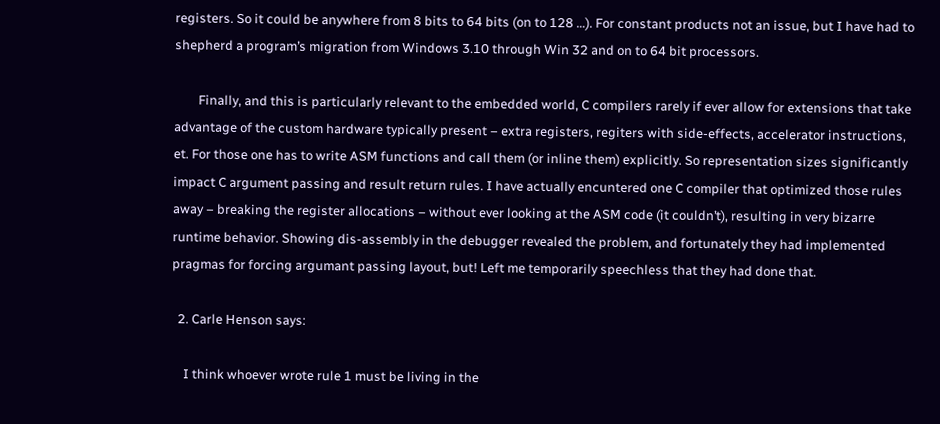registers. So it could be anywhere from 8 bits to 64 bits (on to 128 …). For constant products not an issue, but I have had to shepherd a program’s migration from Windows 3.10 through Win 32 and on to 64 bit processors.

        Finally, and this is particularly relevant to the embedded world, C compilers rarely if ever allow for extensions that take advantage of the custom hardware typically present – extra registers, regiters with side-effects, accelerator instructions, et. For those one has to write ASM functions and call them (or inline them) explicitly. So representation sizes significantly impact C argument passing and result return rules. I have actually encuntered one C compiler that optimized those rules away – breaking the register allocations – without ever looking at the ASM code (it couldn’t), resulting in very bizarre runtime behavior. Showing dis-assembly in the debugger revealed the problem, and fortunately they had implemented pragmas for forcing argumant passing layout, but! Left me temporarily speechless that they had done that.

  2. Carle Henson says:

    I think whoever wrote rule 1 must be living in the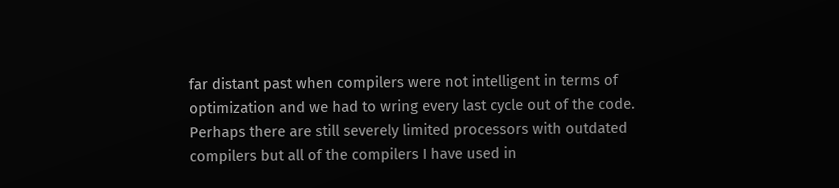far distant past when compilers were not intelligent in terms of optimization and we had to wring every last cycle out of the code. Perhaps there are still severely limited processors with outdated compilers but all of the compilers I have used in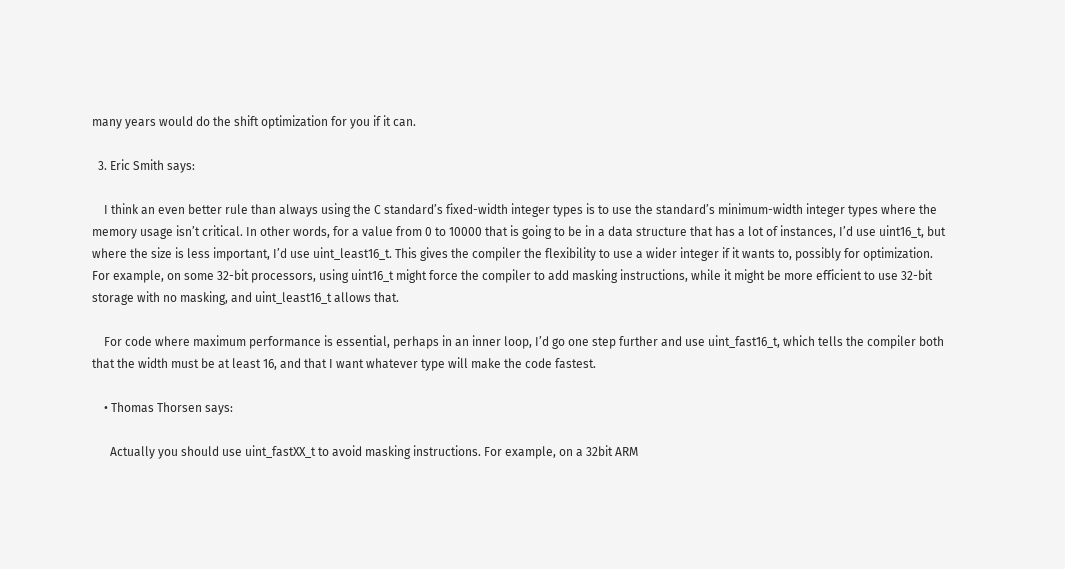many years would do the shift optimization for you if it can.

  3. Eric Smith says:

    I think an even better rule than always using the C standard’s fixed-width integer types is to use the standard’s minimum-width integer types where the memory usage isn’t critical. In other words, for a value from 0 to 10000 that is going to be in a data structure that has a lot of instances, I’d use uint16_t, but where the size is less important, I’d use uint_least16_t. This gives the compiler the flexibility to use a wider integer if it wants to, possibly for optimization. For example, on some 32-bit processors, using uint16_t might force the compiler to add masking instructions, while it might be more efficient to use 32-bit storage with no masking, and uint_least16_t allows that.

    For code where maximum performance is essential, perhaps in an inner loop, I’d go one step further and use uint_fast16_t, which tells the compiler both that the width must be at least 16, and that I want whatever type will make the code fastest.

    • Thomas Thorsen says:

      Actually you should use uint_fastXX_t to avoid masking instructions. For example, on a 32bit ARM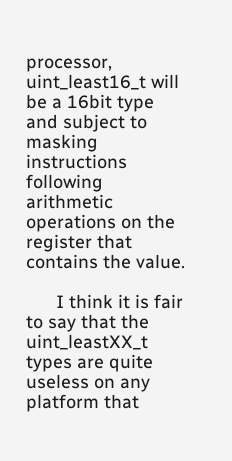processor, uint_least16_t will be a 16bit type and subject to masking instructions following arithmetic operations on the register that contains the value.

      I think it is fair to say that the uint_leastXX_t types are quite useless on any platform that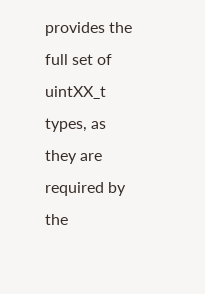provides the full set of uintXX_t types, as they are required by the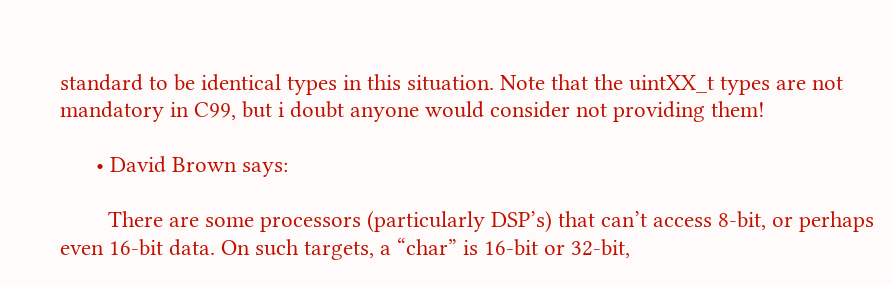standard to be identical types in this situation. Note that the uintXX_t types are not mandatory in C99, but i doubt anyone would consider not providing them!

      • David Brown says:

        There are some processors (particularly DSP’s) that can’t access 8-bit, or perhaps even 16-bit data. On such targets, a “char” is 16-bit or 32-bit,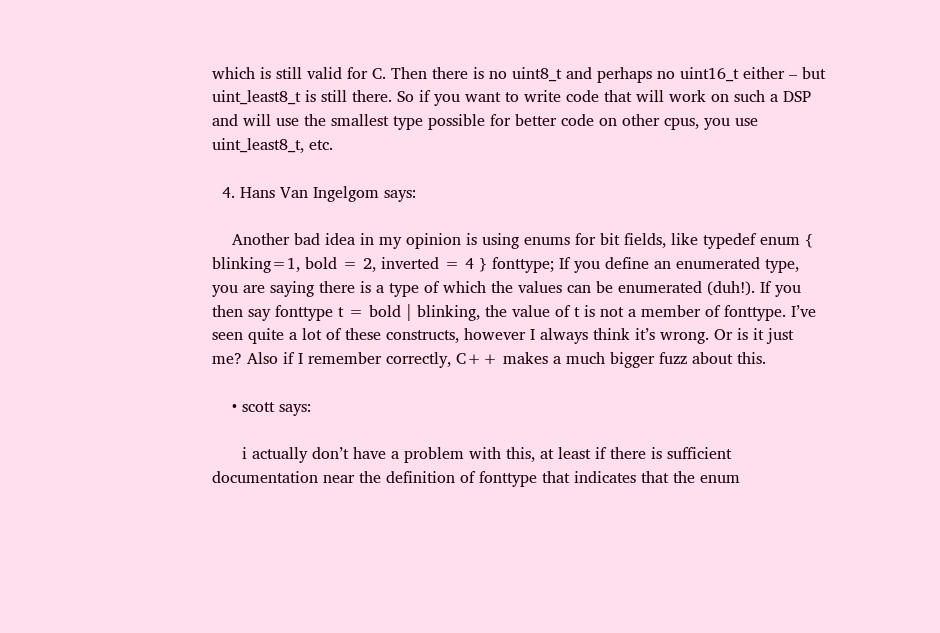which is still valid for C. Then there is no uint8_t and perhaps no uint16_t either – but uint_least8_t is still there. So if you want to write code that will work on such a DSP and will use the smallest type possible for better code on other cpus, you use uint_least8_t, etc.

  4. Hans Van Ingelgom says:

    Another bad idea in my opinion is using enums for bit fields, like typedef enum { blinking=1, bold = 2, inverted = 4 } fonttype; If you define an enumerated type, you are saying there is a type of which the values can be enumerated (duh!). If you then say fonttype t = bold | blinking, the value of t is not a member of fonttype. I’ve seen quite a lot of these constructs, however I always think it’s wrong. Or is it just me? Also if I remember correctly, C++ makes a much bigger fuzz about this.

    • scott says:

      i actually don’t have a problem with this, at least if there is sufficient documentation near the definition of fonttype that indicates that the enum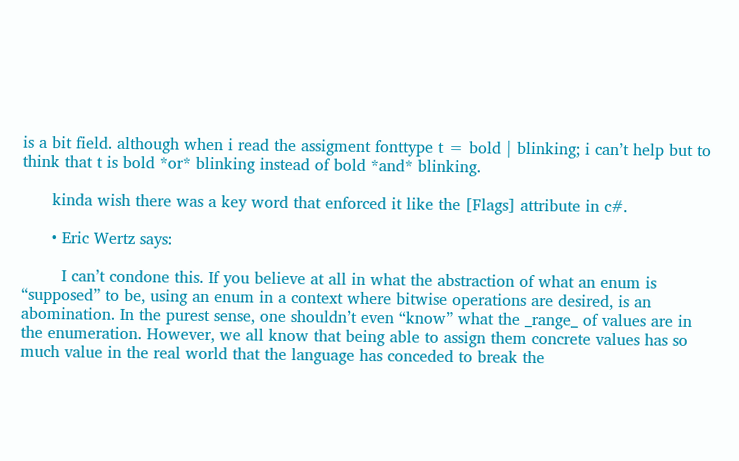is a bit field. although when i read the assigment fonttype t = bold | blinking; i can’t help but to think that t is bold *or* blinking instead of bold *and* blinking.

      kinda wish there was a key word that enforced it like the [Flags] attribute in c#.

      • Eric Wertz says:

        I can’t condone this. If you believe at all in what the abstraction of what an enum is “supposed” to be, using an enum in a context where bitwise operations are desired, is an abomination. In the purest sense, one shouldn’t even “know” what the _range_ of values are in the enumeration. However, we all know that being able to assign them concrete values has so much value in the real world that the language has conceded to break the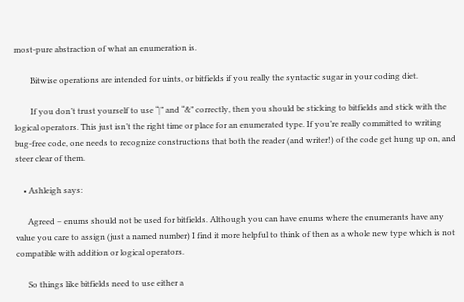most-pure abstraction of what an enumeration is.

        Bitwise operations are intended for uints, or bitfields if you really the syntactic sugar in your coding diet.

        If you don’t trust yourself to use “|” and “&” correctly, then you should be sticking to bitfields and stick with the logical operators. This just isn’t the right time or place for an enumerated type. If you’re really committed to writing bug-free code, one needs to recognize constructions that both the reader (and writer!) of the code get hung up on, and steer clear of them.

    • Ashleigh says:

      Agreed – enums should not be used for bitfields. Although you can have enums where the enumerants have any value you care to assign (just a named number) I find it more helpful to think of then as a whole new type which is not compatible with addition or logical operators.

      So things like bitfields need to use either a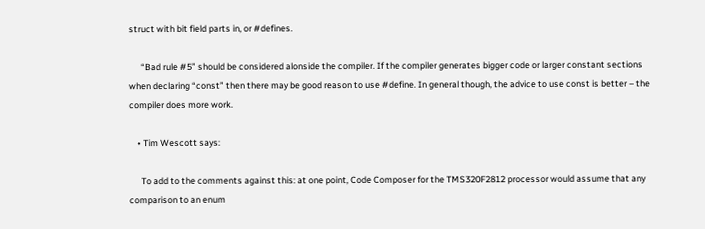struct with bit field parts in, or #defines.

      “Bad rule #5” should be considered alonside the compiler. If the compiler generates bigger code or larger constant sections when declaring “const” then there may be good reason to use #define. In general though, the advice to use const is better – the compiler does more work.

    • Tim Wescott says:

      To add to the comments against this: at one point, Code Composer for the TMS320F2812 processor would assume that any comparison to an enum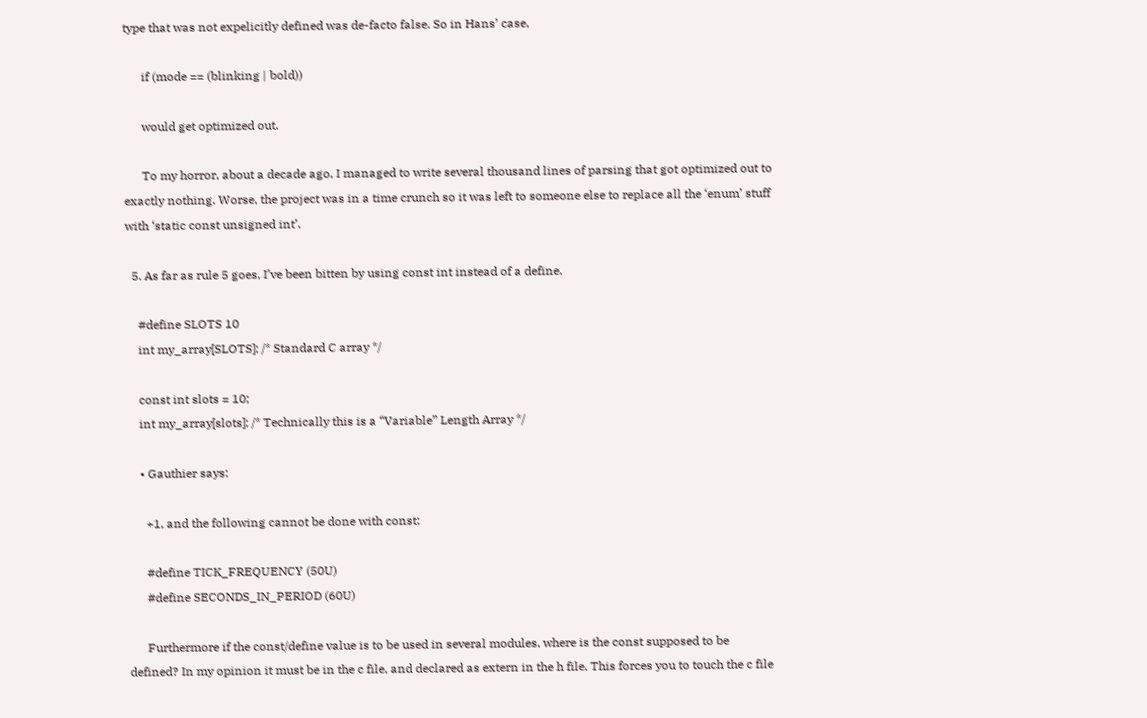type that was not expelicitly defined was de-facto false. So in Hans’ case,

      if (mode == (blinking | bold))

      would get optimized out.

      To my horror, about a decade ago, I managed to write several thousand lines of parsing that got optimized out to exactly nothing. Worse, the project was in a time crunch so it was left to someone else to replace all the ‘enum’ stuff with ‘static const unsigned int’.

  5. As far as rule 5 goes, I’ve been bitten by using const int instead of a define.

    #define SLOTS 10
    int my_array[SLOTS]; /* Standard C array */

    const int slots = 10;
    int my_array[slots]; /* Technically this is a “Variable” Length Array */

    • Gauthier says:

      +1, and the following cannot be done with const:

      #define TICK_FREQUENCY (50U)
      #define SECONDS_IN_PERIOD (60U)

      Furthermore if the const/define value is to be used in several modules, where is the const supposed to be defined? In my opinion it must be in the c file, and declared as extern in the h file. This forces you to touch the c file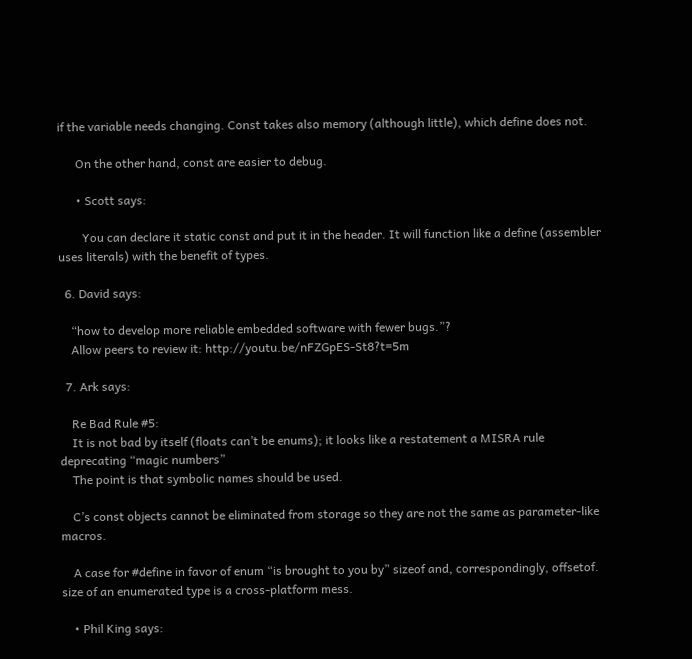if the variable needs changing. Const takes also memory (although little), which define does not.

      On the other hand, const are easier to debug.

      • Scott says:

        You can declare it static const and put it in the header. It will function like a define (assembler uses literals) with the benefit of types.

  6. David says:

    “how to develop more reliable embedded software with fewer bugs.”?
    Allow peers to review it: http://youtu.be/nFZGpES-St8?t=5m

  7. Ark says:

    Re Bad Rule #5:
    It is not bad by itself (floats can’t be enums); it looks like a restatement a MISRA rule deprecating “magic numbers”
    The point is that symbolic names should be used.

    C’s const objects cannot be eliminated from storage so they are not the same as parameter-like macros.

    A case for #define in favor of enum “is brought to you by” sizeof and, correspondingly, offsetof. size of an enumerated type is a cross-platform mess.

    • Phil King says: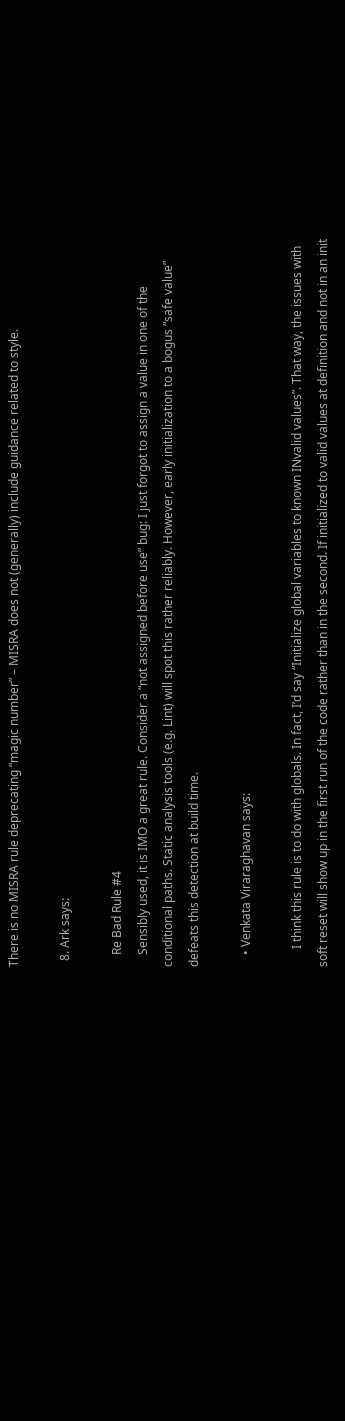There is no MISRA rule deprecating “magic number” – MISRA does not (generally) include guidance related to style.

  8. Ark says:

    Re Bad Rule #4
    Sensibly used, it is IMO a great rule. Consider a “not assigned before use” bug: I just forgot to assign a value in one of the conditional paths. Static analysis tools (e.g. Lint) will spot this rather reliably. However, early initialization to a bogus “safe value” defeats this detection at build time.

    • Venkata Viraraghavan says:

      I think this rule is to do with globals. In fact, I’d say “Initialize global variables to known INvalid values”. That way, the issues with soft reset will show up in the first run of the code rather than in the second. If initialized to valid values at definition and not in an init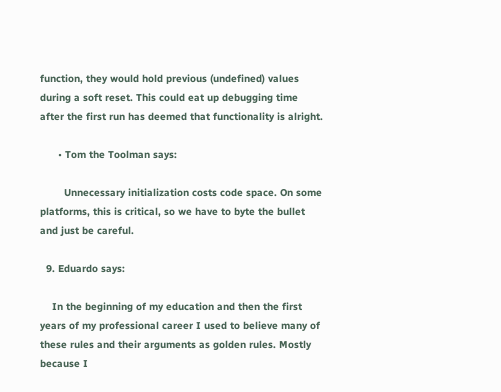function, they would hold previous (undefined) values during a soft reset. This could eat up debugging time after the first run has deemed that functionality is alright.

      • Tom the Toolman says:

        Unnecessary initialization costs code space. On some platforms, this is critical, so we have to byte the bullet and just be careful.

  9. Eduardo says:

    In the beginning of my education and then the first years of my professional career I used to believe many of these rules and their arguments as golden rules. Mostly because I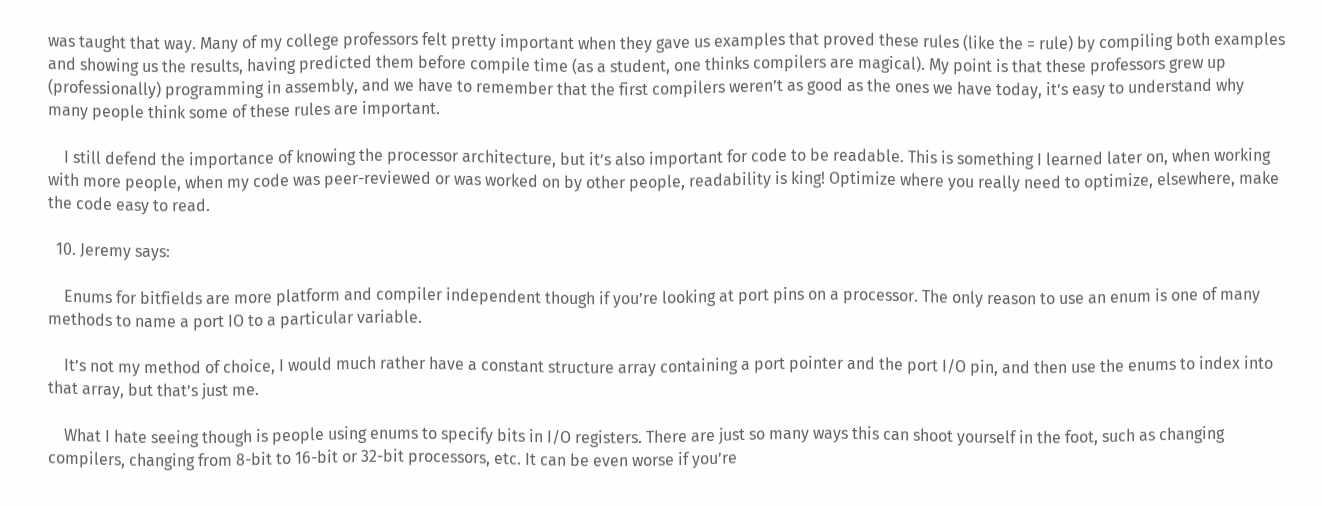was taught that way. Many of my college professors felt pretty important when they gave us examples that proved these rules (like the = rule) by compiling both examples and showing us the results, having predicted them before compile time (as a student, one thinks compilers are magical). My point is that these professors grew up (professionally) programming in assembly, and we have to remember that the first compilers weren’t as good as the ones we have today, it’s easy to understand why many people think some of these rules are important.

    I still defend the importance of knowing the processor architecture, but it’s also important for code to be readable. This is something I learned later on, when working with more people, when my code was peer-reviewed or was worked on by other people, readability is king! Optimize where you really need to optimize, elsewhere, make the code easy to read.

  10. Jeremy says:

    Enums for bitfields are more platform and compiler independent though if you’re looking at port pins on a processor. The only reason to use an enum is one of many methods to name a port IO to a particular variable.

    It’s not my method of choice, I would much rather have a constant structure array containing a port pointer and the port I/O pin, and then use the enums to index into that array, but that’s just me.

    What I hate seeing though is people using enums to specify bits in I/O registers. There are just so many ways this can shoot yourself in the foot, such as changing compilers, changing from 8-bit to 16-bit or 32-bit processors, etc. It can be even worse if you’re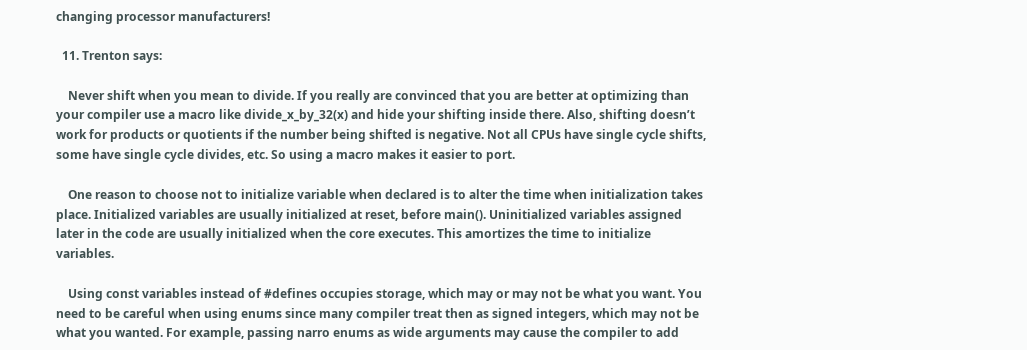changing processor manufacturers!

  11. Trenton says:

    Never shift when you mean to divide. If you really are convinced that you are better at optimizing than your compiler use a macro like divide_x_by_32(x) and hide your shifting inside there. Also, shifting doesn’t work for products or quotients if the number being shifted is negative. Not all CPUs have single cycle shifts, some have single cycle divides, etc. So using a macro makes it easier to port.

    One reason to choose not to initialize variable when declared is to alter the time when initialization takes place. Initialized variables are usually initialized at reset, before main(). Uninitialized variables assigned later in the code are usually initialized when the core executes. This amortizes the time to initialize variables.

    Using const variables instead of #defines occupies storage, which may or may not be what you want. You need to be careful when using enums since many compiler treat then as signed integers, which may not be what you wanted. For example, passing narro enums as wide arguments may cause the compiler to add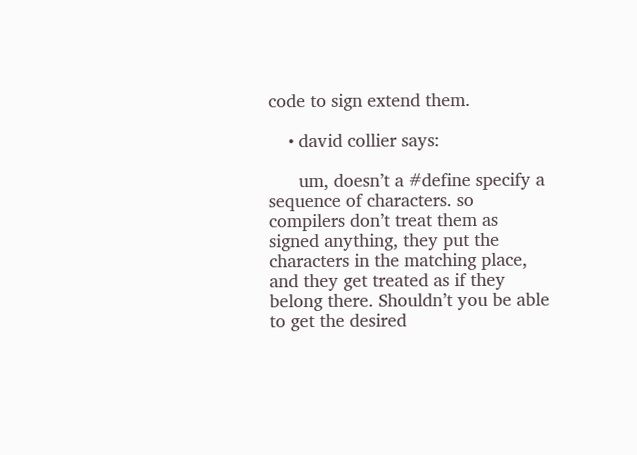code to sign extend them.

    • david collier says:

      um, doesn’t a #define specify a sequence of characters. so compilers don’t treat them as signed anything, they put the characters in the matching place, and they get treated as if they belong there. Shouldn’t you be able to get the desired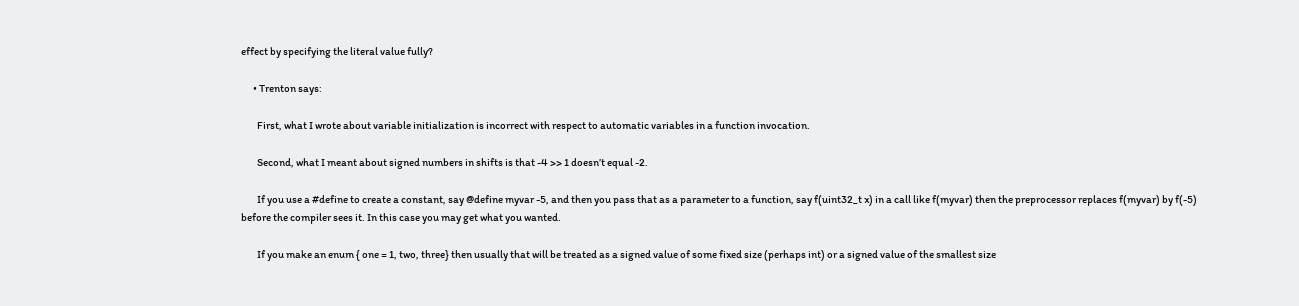effect by specifying the literal value fully?

      • Trenton says:

        First, what I wrote about variable initialization is incorrect with respect to automatic variables in a function invocation.

        Second, what I meant about signed numbers in shifts is that -4 >> 1 doesn’t equal -2.

        If you use a #define to create a constant, say @define myvar -5, and then you pass that as a parameter to a function, say f(uint32_t x) in a call like f(myvar) then the preprocessor replaces f(myvar) by f(-5) before the compiler sees it. In this case you may get what you wanted.

        If you make an enum { one = 1, two, three} then usually that will be treated as a signed value of some fixed size (perhaps int) or a signed value of the smallest size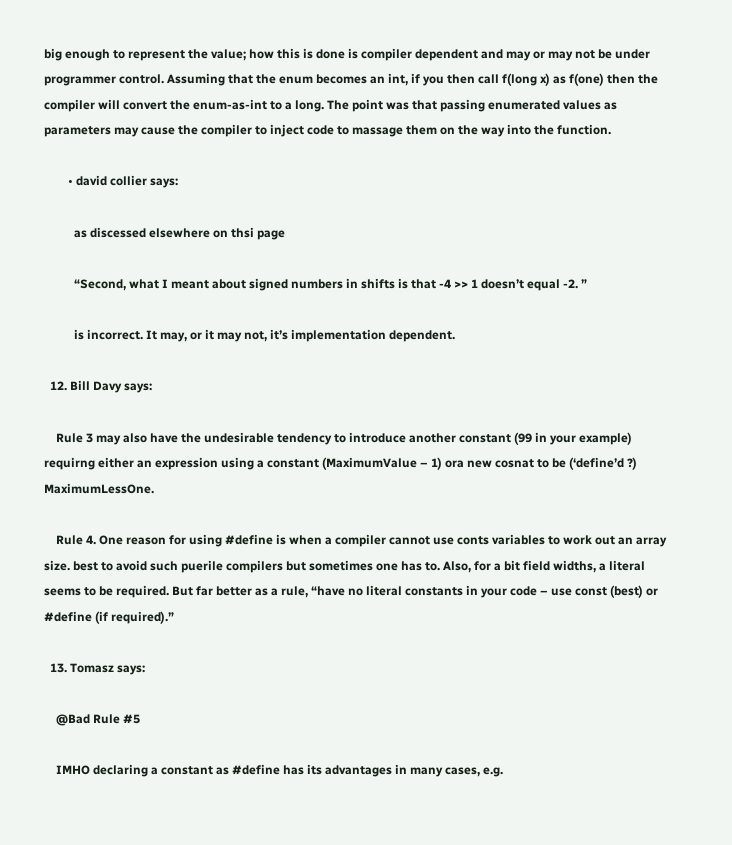big enough to represent the value; how this is done is compiler dependent and may or may not be under programmer control. Assuming that the enum becomes an int, if you then call f(long x) as f(one) then the compiler will convert the enum-as-int to a long. The point was that passing enumerated values as parameters may cause the compiler to inject code to massage them on the way into the function.

        • david collier says:

          as discessed elsewhere on thsi page

          “Second, what I meant about signed numbers in shifts is that -4 >> 1 doesn’t equal -2. ”

          is incorrect. It may, or it may not, it’s implementation dependent.

  12. Bill Davy says:

    Rule 3 may also have the undesirable tendency to introduce another constant (99 in your example) requirng either an expression using a constant (MaximumValue – 1) ora new cosnat to be (‘define’d ?) MaximumLessOne.

    Rule 4. One reason for using #define is when a compiler cannot use conts variables to work out an array size. best to avoid such puerile compilers but sometimes one has to. Also, for a bit field widths, a literal seems to be required. But far better as a rule, “have no literal constants in your code – use const (best) or #define (if required).”

  13. Tomasz says:

    @Bad Rule #5

    IMHO declaring a constant as #define has its advantages in many cases, e.g.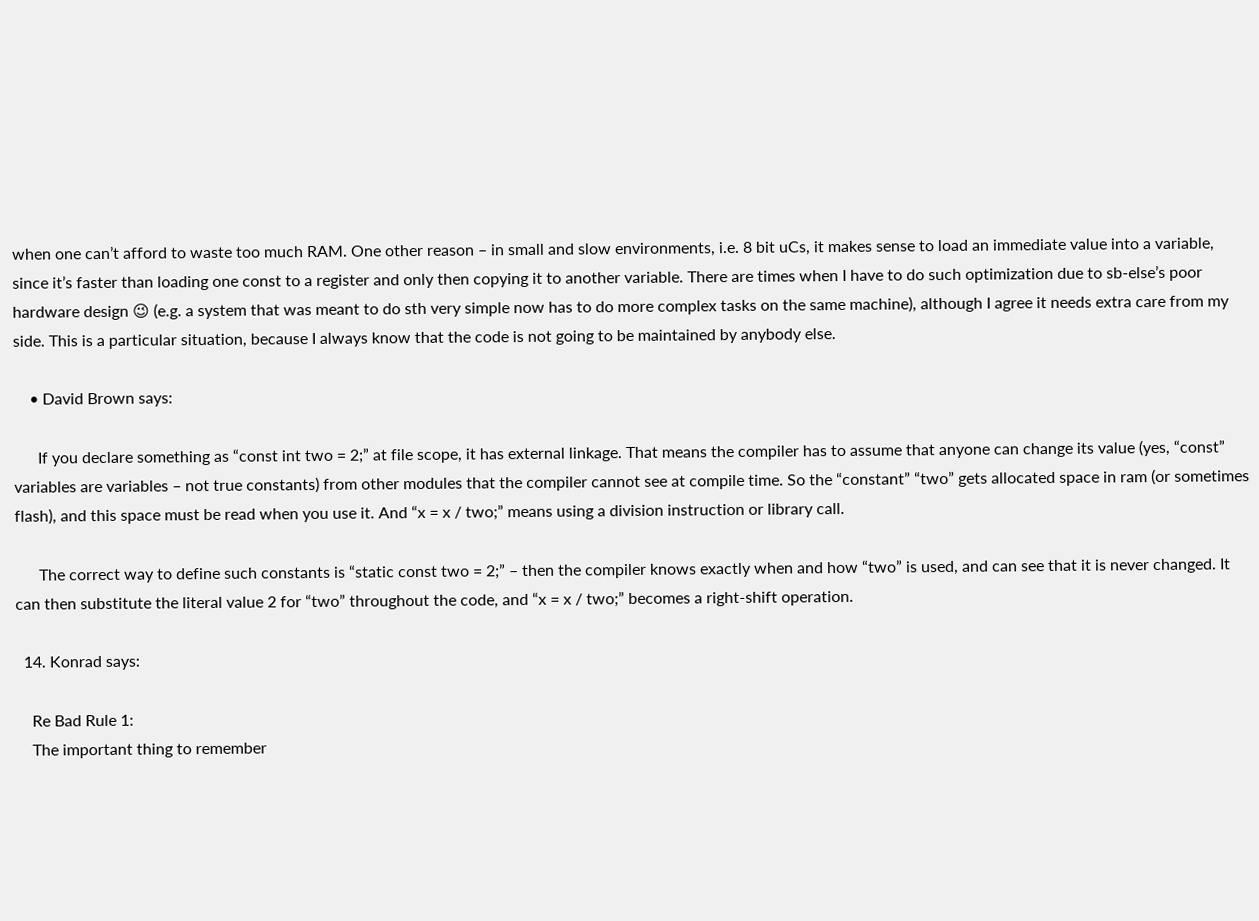when one can’t afford to waste too much RAM. One other reason – in small and slow environments, i.e. 8 bit uCs, it makes sense to load an immediate value into a variable, since it’s faster than loading one const to a register and only then copying it to another variable. There are times when I have to do such optimization due to sb-else’s poor hardware design 😉 (e.g. a system that was meant to do sth very simple now has to do more complex tasks on the same machine), although I agree it needs extra care from my side. This is a particular situation, because I always know that the code is not going to be maintained by anybody else.

    • David Brown says:

      If you declare something as “const int two = 2;” at file scope, it has external linkage. That means the compiler has to assume that anyone can change its value (yes, “const” variables are variables – not true constants) from other modules that the compiler cannot see at compile time. So the “constant” “two” gets allocated space in ram (or sometimes flash), and this space must be read when you use it. And “x = x / two;” means using a division instruction or library call.

      The correct way to define such constants is “static const two = 2;” – then the compiler knows exactly when and how “two” is used, and can see that it is never changed. It can then substitute the literal value 2 for “two” throughout the code, and “x = x / two;” becomes a right-shift operation.

  14. Konrad says:

    Re Bad Rule 1:
    The important thing to remember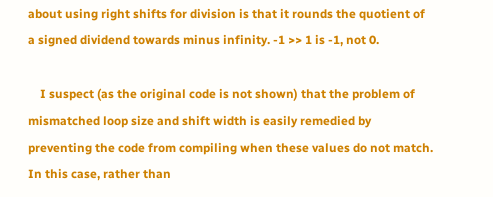about using right shifts for division is that it rounds the quotient of a signed dividend towards minus infinity. -1 >> 1 is -1, not 0.

    I suspect (as the original code is not shown) that the problem of mismatched loop size and shift width is easily remedied by preventing the code from compiling when these values do not match. In this case, rather than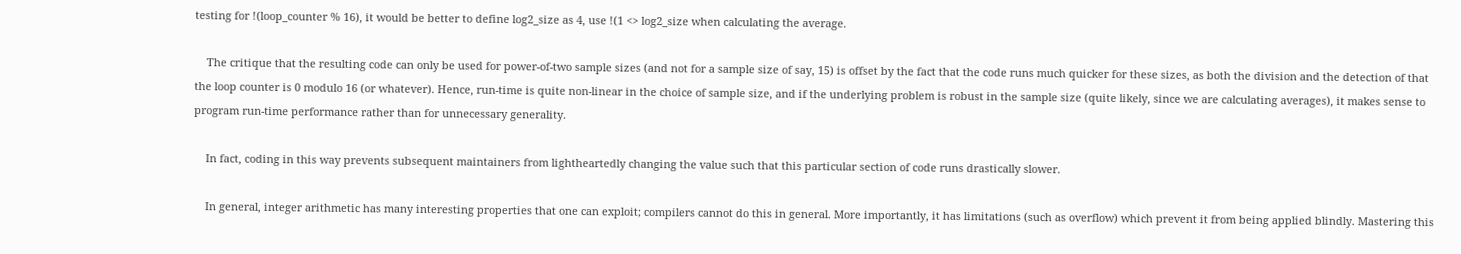testing for !(loop_counter % 16), it would be better to define log2_size as 4, use !(1 <> log2_size when calculating the average.

    The critique that the resulting code can only be used for power-of-two sample sizes (and not for a sample size of say, 15) is offset by the fact that the code runs much quicker for these sizes, as both the division and the detection of that the loop counter is 0 modulo 16 (or whatever). Hence, run-time is quite non-linear in the choice of sample size, and if the underlying problem is robust in the sample size (quite likely, since we are calculating averages), it makes sense to program run-time performance rather than for unnecessary generality.

    In fact, coding in this way prevents subsequent maintainers from lightheartedly changing the value such that this particular section of code runs drastically slower.

    In general, integer arithmetic has many interesting properties that one can exploit; compilers cannot do this in general. More importantly, it has limitations (such as overflow) which prevent it from being applied blindly. Mastering this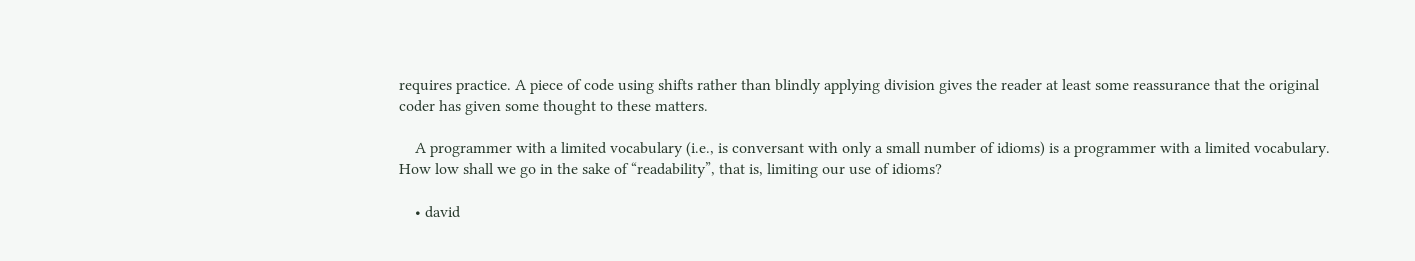requires practice. A piece of code using shifts rather than blindly applying division gives the reader at least some reassurance that the original coder has given some thought to these matters.

    A programmer with a limited vocabulary (i.e., is conversant with only a small number of idioms) is a programmer with a limited vocabulary. How low shall we go in the sake of “readability”, that is, limiting our use of idioms?

    • david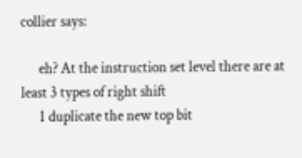collier says:

      eh? At the instruction set level there are at least 3 types of right shift
      1 duplicate the new top bit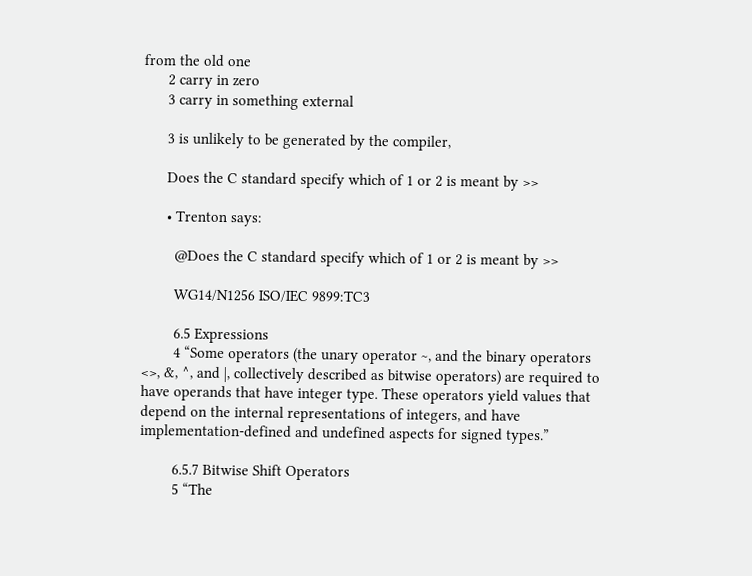from the old one
      2 carry in zero
      3 carry in something external

      3 is unlikely to be generated by the compiler,

      Does the C standard specify which of 1 or 2 is meant by >>

      • Trenton says:

        @Does the C standard specify which of 1 or 2 is meant by >>

        WG14/N1256 ISO/IEC 9899:TC3

        6.5 Expressions
        4 “Some operators (the unary operator ~, and the binary operators <>, &, ^, and |, collectively described as bitwise operators) are required to have operands that have integer type. These operators yield values that depend on the internal representations of integers, and have implementation-defined and undefined aspects for signed types.”

        6.5.7 Bitwise Shift Operators
        5 “The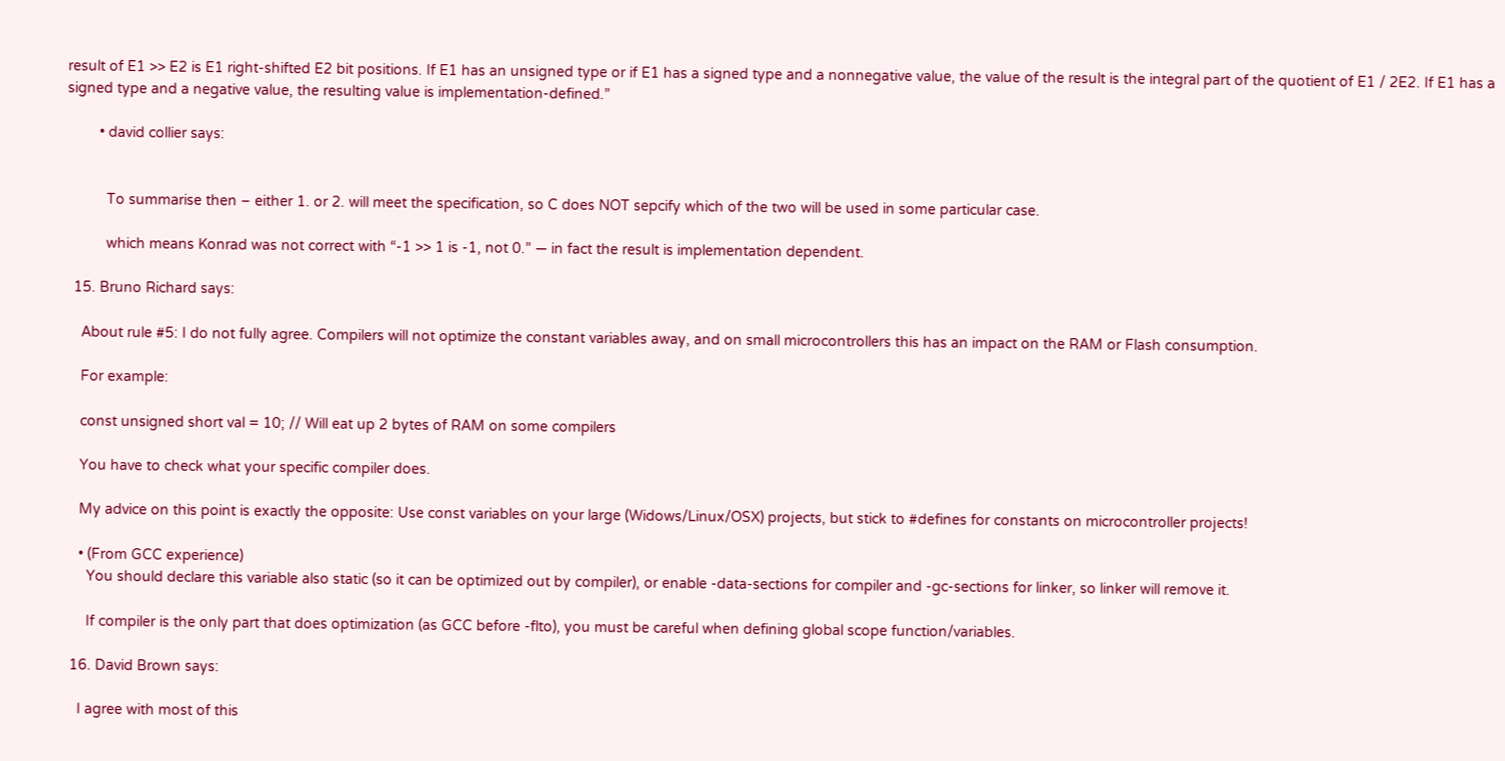result of E1 >> E2 is E1 right-shifted E2 bit positions. If E1 has an unsigned type or if E1 has a signed type and a nonnegative value, the value of the result is the integral part of the quotient of E1 / 2E2. If E1 has a signed type and a negative value, the resulting value is implementation-defined.”

        • david collier says:


          To summarise then – either 1. or 2. will meet the specification, so C does NOT sepcify which of the two will be used in some particular case.

          which means Konrad was not correct with “-1 >> 1 is -1, not 0.” — in fact the result is implementation dependent.

  15. Bruno Richard says:

    About rule #5: I do not fully agree. Compilers will not optimize the constant variables away, and on small microcontrollers this has an impact on the RAM or Flash consumption.

    For example:

    const unsigned short val = 10; // Will eat up 2 bytes of RAM on some compilers

    You have to check what your specific compiler does.

    My advice on this point is exactly the opposite: Use const variables on your large (Widows/Linux/OSX) projects, but stick to #defines for constants on microcontroller projects!

    • (From GCC experience)
      You should declare this variable also static (so it can be optimized out by compiler), or enable -data-sections for compiler and -gc-sections for linker, so linker will remove it.

      If compiler is the only part that does optimization (as GCC before -flto), you must be careful when defining global scope function/variables.

  16. David Brown says:

    I agree with most of this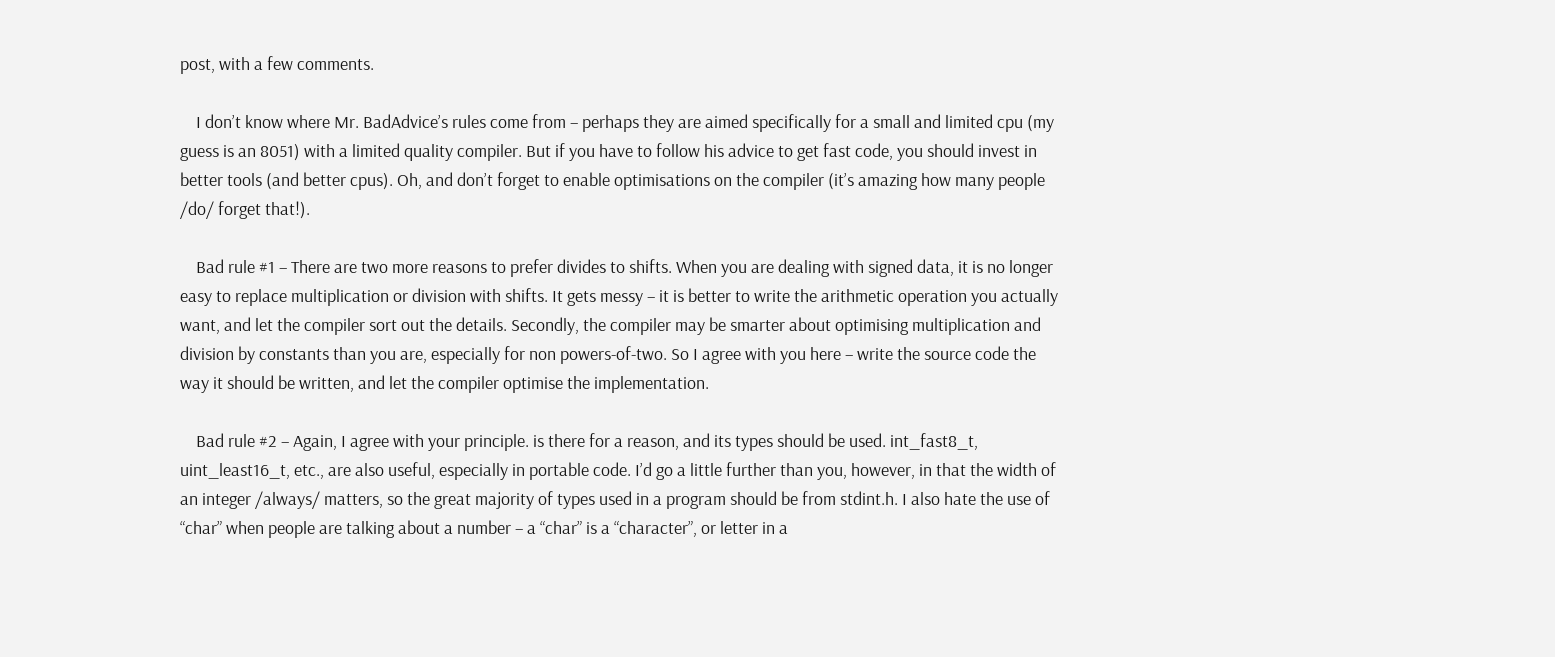post, with a few comments.

    I don’t know where Mr. BadAdvice’s rules come from – perhaps they are aimed specifically for a small and limited cpu (my guess is an 8051) with a limited quality compiler. But if you have to follow his advice to get fast code, you should invest in better tools (and better cpus). Oh, and don’t forget to enable optimisations on the compiler (it’s amazing how many people /do/ forget that!).

    Bad rule #1 – There are two more reasons to prefer divides to shifts. When you are dealing with signed data, it is no longer easy to replace multiplication or division with shifts. It gets messy – it is better to write the arithmetic operation you actually want, and let the compiler sort out the details. Secondly, the compiler may be smarter about optimising multiplication and division by constants than you are, especially for non powers-of-two. So I agree with you here – write the source code the way it should be written, and let the compiler optimise the implementation.

    Bad rule #2 – Again, I agree with your principle. is there for a reason, and its types should be used. int_fast8_t, uint_least16_t, etc., are also useful, especially in portable code. I’d go a little further than you, however, in that the width of an integer /always/ matters, so the great majority of types used in a program should be from stdint.h. I also hate the use of “char” when people are talking about a number – a “char” is a “character”, or letter in a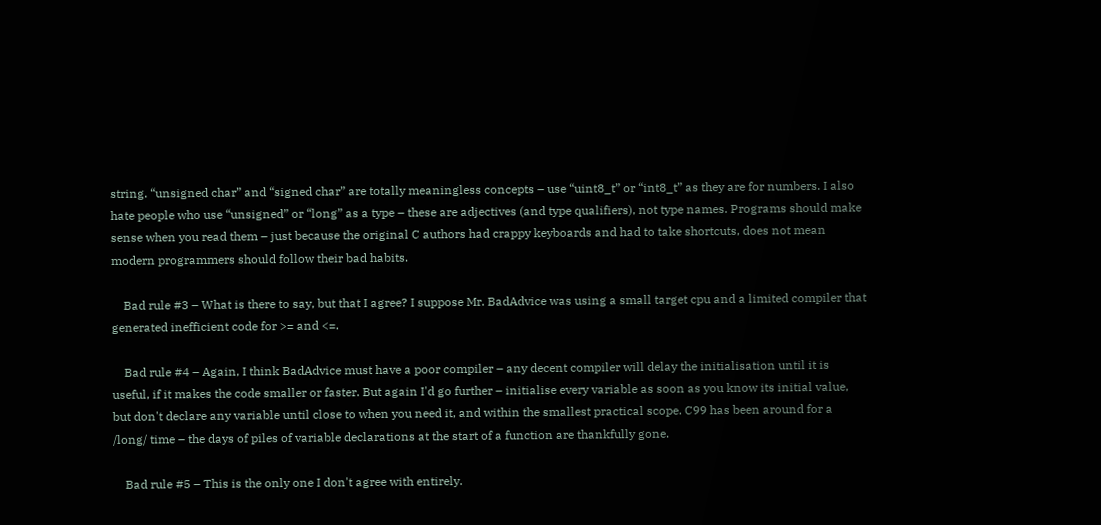string. “unsigned char” and “signed char” are totally meaningless concepts – use “uint8_t” or “int8_t” as they are for numbers. I also hate people who use “unsigned” or “long” as a type – these are adjectives (and type qualifiers), not type names. Programs should make sense when you read them – just because the original C authors had crappy keyboards and had to take shortcuts, does not mean modern programmers should follow their bad habits.

    Bad rule #3 – What is there to say, but that I agree? I suppose Mr. BadAdvice was using a small target cpu and a limited compiler that generated inefficient code for >= and <=.

    Bad rule #4 – Again, I think BadAdvice must have a poor compiler – any decent compiler will delay the initialisation until it is useful, if it makes the code smaller or faster. But again I'd go further – initialise every variable as soon as you know its initial value, but don't declare any variable until close to when you need it, and within the smallest practical scope. C99 has been around for a /long/ time – the days of piles of variable declarations at the start of a function are thankfully gone.

    Bad rule #5 – This is the only one I don't agree with entirely.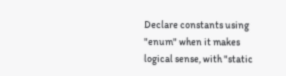Declare constants using "enum" when it makes logical sense, with "static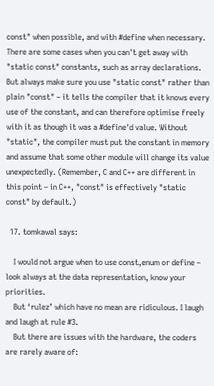const" when possible, and with #define when necessary. There are some cases when you can't get away with "static const" constants, such as array declarations. But always make sure you use "static const" rather than plain "const" – it tells the compiler that it knows every use of the constant, and can therefore optimise freely with it as though it was a #define'd value. Without "static", the compiler must put the constant in memory and assume that some other module will change its value unexpectedly. (Remember, C and C++ are different in this point – in C++, "const" is effectively "static const" by default.)

  17. tomkawal says:

    I would not argue when to use const,enum or define – look always at the data representation, know your priorities.
    But ‘rulez’ which have no mean are ridiculous. I laugh and laugh at rule #3.
    But there are issues with the hardware, the coders are rarely aware of: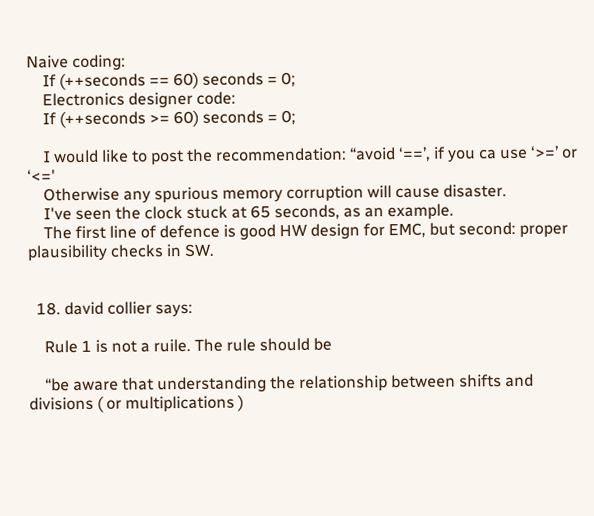Naive coding:
    If (++seconds == 60) seconds = 0;
    Electronics designer code:
    If (++seconds >= 60) seconds = 0;

    I would like to post the recommendation: “avoid ‘==’, if you ca use ‘>=’ or ‘<='
    Otherwise any spurious memory corruption will cause disaster.
    I've seen the clock stuck at 65 seconds, as an example.
    The first line of defence is good HW design for EMC, but second: proper plausibility checks in SW.


  18. david collier says:

    Rule 1 is not a ruile. The rule should be

    “be aware that understanding the relationship between shifts and divisions ( or multiplications )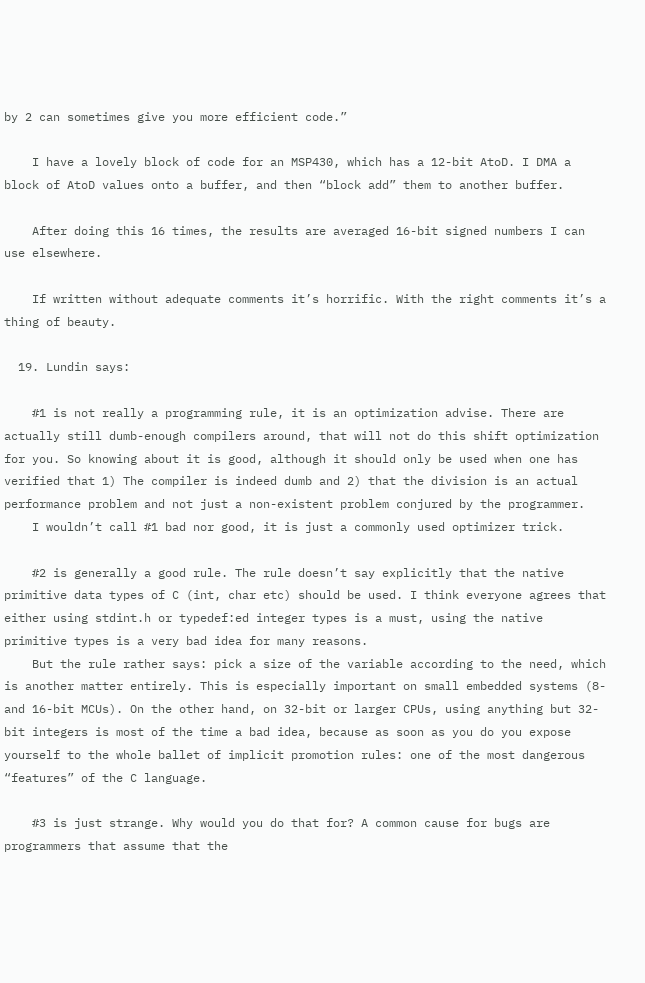by 2 can sometimes give you more efficient code.”

    I have a lovely block of code for an MSP430, which has a 12-bit AtoD. I DMA a block of AtoD values onto a buffer, and then “block add” them to another buffer.

    After doing this 16 times, the results are averaged 16-bit signed numbers I can use elsewhere.

    If written without adequate comments it’s horrific. With the right comments it’s a thing of beauty.

  19. Lundin says:

    #1 is not really a programming rule, it is an optimization advise. There are actually still dumb-enough compilers around, that will not do this shift optimization for you. So knowing about it is good, although it should only be used when one has verified that 1) The compiler is indeed dumb and 2) that the division is an actual performance problem and not just a non-existent problem conjured by the programmer.
    I wouldn’t call #1 bad nor good, it is just a commonly used optimizer trick.

    #2 is generally a good rule. The rule doesn’t say explicitly that the native primitive data types of C (int, char etc) should be used. I think everyone agrees that either using stdint.h or typedef:ed integer types is a must, using the native primitive types is a very bad idea for many reasons.
    But the rule rather says: pick a size of the variable according to the need, which is another matter entirely. This is especially important on small embedded systems (8- and 16-bit MCUs). On the other hand, on 32-bit or larger CPUs, using anything but 32-bit integers is most of the time a bad idea, because as soon as you do you expose yourself to the whole ballet of implicit promotion rules: one of the most dangerous “features” of the C language.

    #3 is just strange. Why would you do that for? A common cause for bugs are programmers that assume that the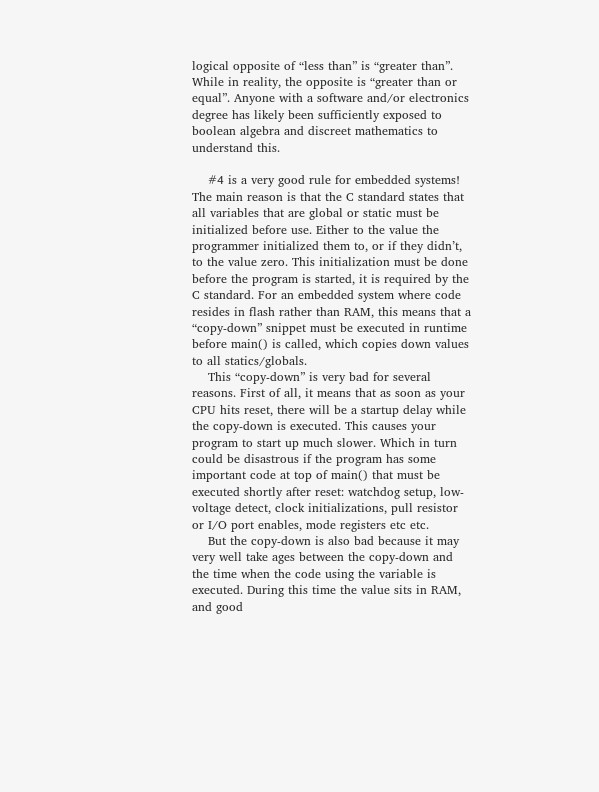logical opposite of “less than” is “greater than”. While in reality, the opposite is “greater than or equal”. Anyone with a software and/or electronics degree has likely been sufficiently exposed to boolean algebra and discreet mathematics to understand this.

    #4 is a very good rule for embedded systems! The main reason is that the C standard states that all variables that are global or static must be initialized before use. Either to the value the programmer initialized them to, or if they didn’t, to the value zero. This initialization must be done before the program is started, it is required by the C standard. For an embedded system where code resides in flash rather than RAM, this means that a “copy-down” snippet must be executed in runtime before main() is called, which copies down values to all statics/globals.
    This “copy-down” is very bad for several reasons. First of all, it means that as soon as your CPU hits reset, there will be a startup delay while the copy-down is executed. This causes your program to start up much slower. Which in turn could be disastrous if the program has some important code at top of main() that must be executed shortly after reset: watchdog setup, low-voltage detect, clock initializations, pull resistor or I/O port enables, mode registers etc etc.
    But the copy-down is also bad because it may very well take ages between the copy-down and the time when the code using the variable is executed. During this time the value sits in RAM, and good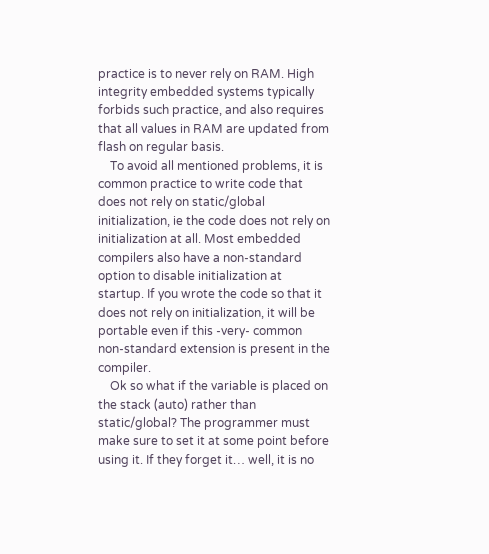practice is to never rely on RAM. High integrity embedded systems typically forbids such practice, and also requires that all values in RAM are updated from flash on regular basis.
    To avoid all mentioned problems, it is common practice to write code that does not rely on static/global initialization, ie the code does not rely on initialization at all. Most embedded compilers also have a non-standard option to disable initialization at startup. If you wrote the code so that it does not rely on initialization, it will be portable even if this -very- common non-standard extension is present in the compiler.
    Ok so what if the variable is placed on the stack (auto) rather than static/global? The programmer must make sure to set it at some point before using it. If they forget it… well, it is no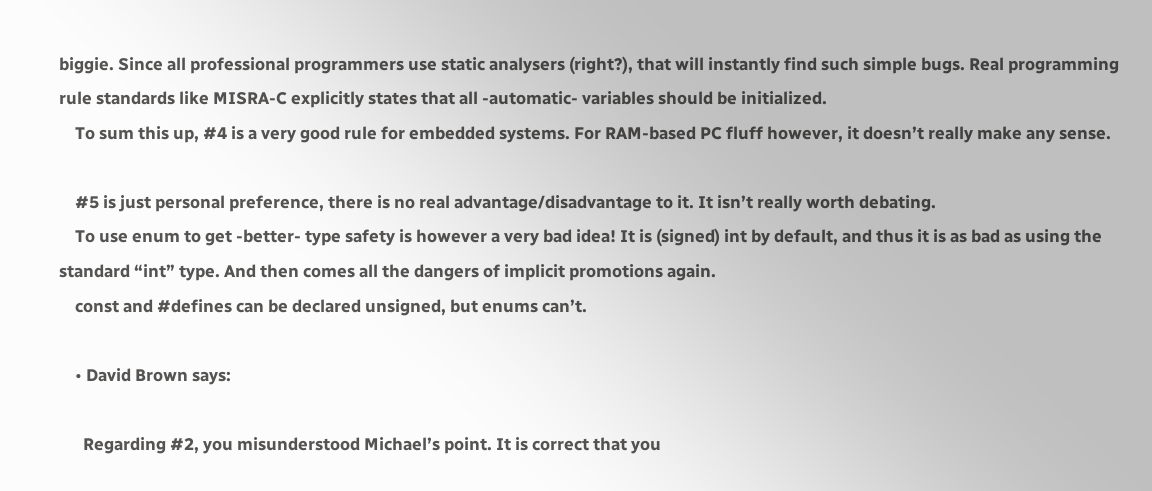biggie. Since all professional programmers use static analysers (right?), that will instantly find such simple bugs. Real programming rule standards like MISRA-C explicitly states that all -automatic- variables should be initialized.
    To sum this up, #4 is a very good rule for embedded systems. For RAM-based PC fluff however, it doesn’t really make any sense.

    #5 is just personal preference, there is no real advantage/disadvantage to it. It isn’t really worth debating.
    To use enum to get -better- type safety is however a very bad idea! It is (signed) int by default, and thus it is as bad as using the standard “int” type. And then comes all the dangers of implicit promotions again.
    const and #defines can be declared unsigned, but enums can’t.

    • David Brown says:

      Regarding #2, you misunderstood Michael’s point. It is correct that you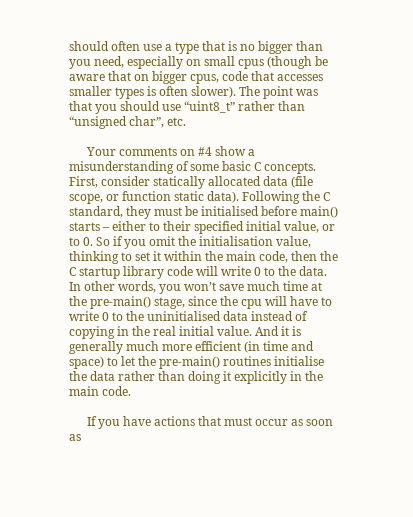should often use a type that is no bigger than you need, especially on small cpus (though be aware that on bigger cpus, code that accesses smaller types is often slower). The point was that you should use “uint8_t” rather than “unsigned char”, etc.

      Your comments on #4 show a misunderstanding of some basic C concepts. First, consider statically allocated data (file scope, or function static data). Following the C standard, they must be initialised before main() starts – either to their specified initial value, or to 0. So if you omit the initialisation value, thinking to set it within the main code, then the C startup library code will write 0 to the data. In other words, you won’t save much time at the pre-main() stage, since the cpu will have to write 0 to the uninitialised data instead of copying in the real initial value. And it is generally much more efficient (in time and space) to let the pre-main() routines initialise the data rather than doing it explicitly in the main code.

      If you have actions that must occur as soon as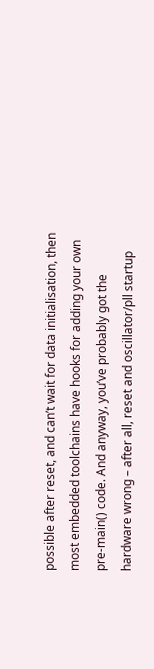possible after reset, and can’t wait for data initialisation, then most embedded toolchains have hooks for adding your own pre-main() code. And anyway, you’ve probably got the hardware wrong – after all, reset and oscillator/pll startup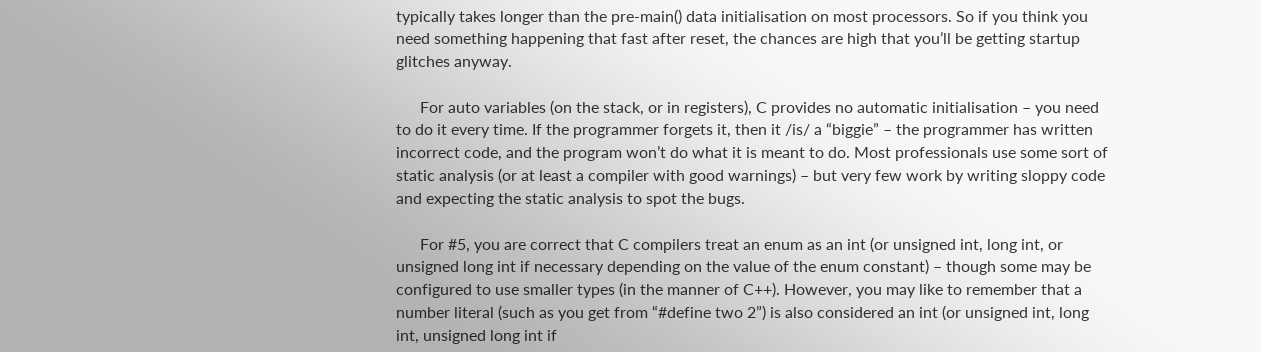typically takes longer than the pre-main() data initialisation on most processors. So if you think you need something happening that fast after reset, the chances are high that you’ll be getting startup glitches anyway.

      For auto variables (on the stack, or in registers), C provides no automatic initialisation – you need to do it every time. If the programmer forgets it, then it /is/ a “biggie” – the programmer has written incorrect code, and the program won’t do what it is meant to do. Most professionals use some sort of static analysis (or at least a compiler with good warnings) – but very few work by writing sloppy code and expecting the static analysis to spot the bugs.

      For #5, you are correct that C compilers treat an enum as an int (or unsigned int, long int, or unsigned long int if necessary depending on the value of the enum constant) – though some may be configured to use smaller types (in the manner of C++). However, you may like to remember that a number literal (such as you get from “#define two 2”) is also considered an int (or unsigned int, long int, unsigned long int if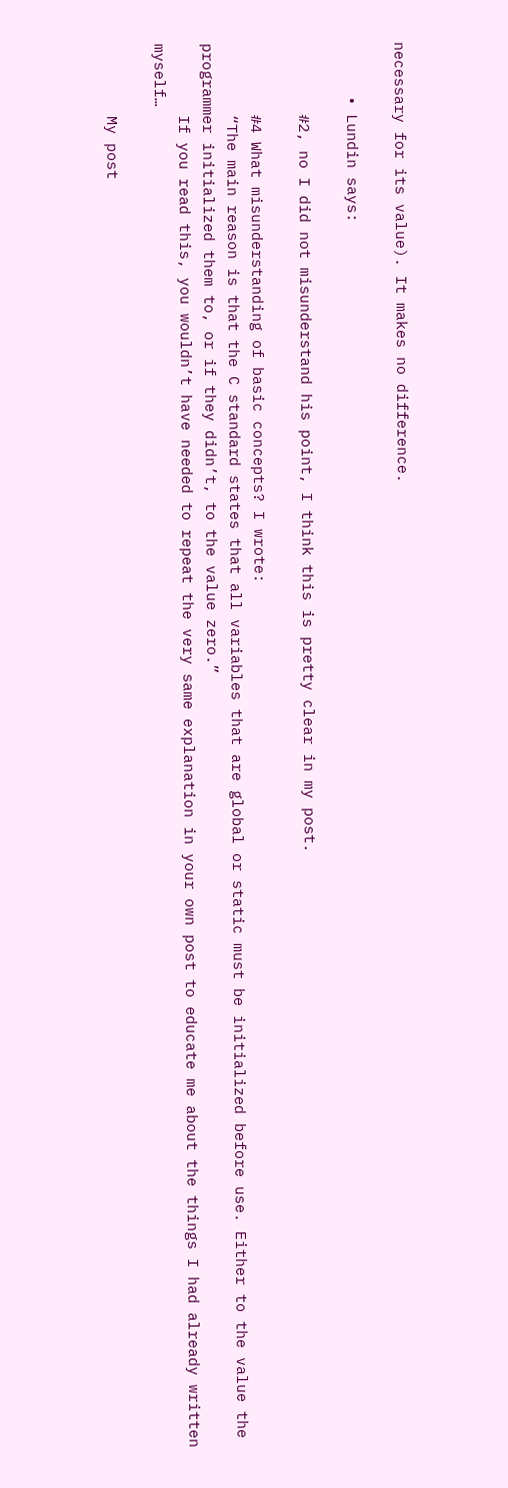necessary for its value). It makes no difference.

      • Lundin says:

        #2, no I did not misunderstand his point, I think this is pretty clear in my post.

        #4 What misunderstanding of basic concepts? I wrote:
        “The main reason is that the C standard states that all variables that are global or static must be initialized before use. Either to the value the programmer initialized them to, or if they didn’t, to the value zero.”
        If you read this, you wouldn’t have needed to repeat the very same explanation in your own post to educate me about the things I had already written myself…

        My post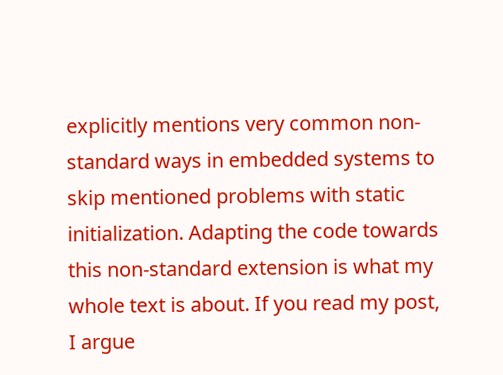explicitly mentions very common non-standard ways in embedded systems to skip mentioned problems with static initialization. Adapting the code towards this non-standard extension is what my whole text is about. If you read my post, I argue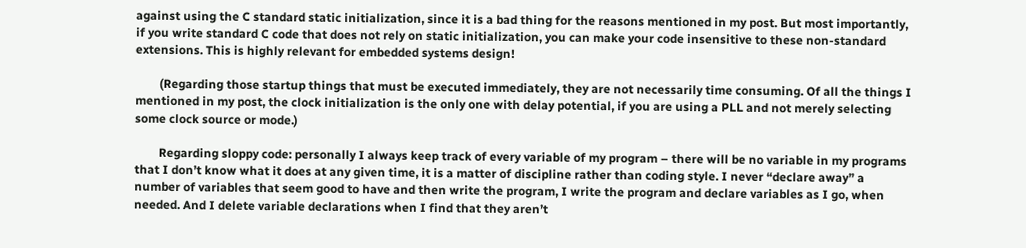against using the C standard static initialization, since it is a bad thing for the reasons mentioned in my post. But most importantly, if you write standard C code that does not rely on static initialization, you can make your code insensitive to these non-standard extensions. This is highly relevant for embedded systems design!

        (Regarding those startup things that must be executed immediately, they are not necessarily time consuming. Of all the things I mentioned in my post, the clock initialization is the only one with delay potential, if you are using a PLL and not merely selecting some clock source or mode.)

        Regarding sloppy code: personally I always keep track of every variable of my program – there will be no variable in my programs that I don’t know what it does at any given time, it is a matter of discipline rather than coding style. I never “declare away” a number of variables that seem good to have and then write the program, I write the program and declare variables as I go, when needed. And I delete variable declarations when I find that they aren’t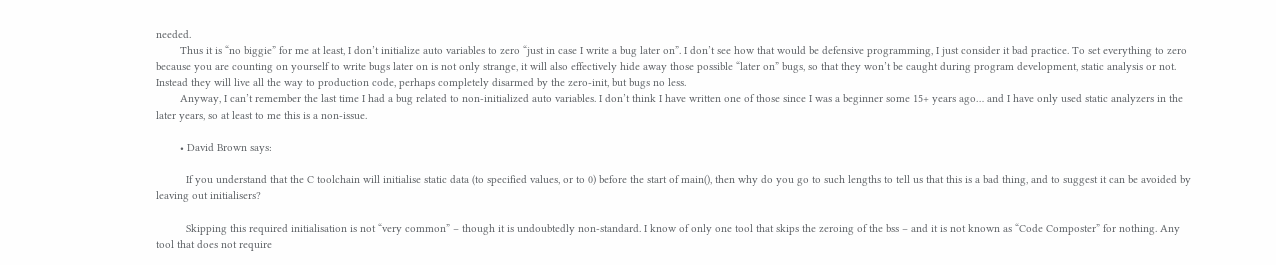needed.
        Thus it is “no biggie” for me at least, I don’t initialize auto variables to zero “just in case I write a bug later on”. I don’t see how that would be defensive programming, I just consider it bad practice. To set everything to zero because you are counting on yourself to write bugs later on is not only strange, it will also effectively hide away those possible “later on” bugs, so that they won’t be caught during program development, static analysis or not. Instead they will live all the way to production code, perhaps completely disarmed by the zero-init, but bugs no less.
        Anyway, I can’t remember the last time I had a bug related to non-initialized auto variables. I don’t think I have written one of those since I was a beginner some 15+ years ago… and I have only used static analyzers in the later years, so at least to me this is a non-issue.

        • David Brown says:

          If you understand that the C toolchain will initialise static data (to specified values, or to 0) before the start of main(), then why do you go to such lengths to tell us that this is a bad thing, and to suggest it can be avoided by leaving out initialisers?

          Skipping this required initialisation is not “very common” – though it is undoubtedly non-standard. I know of only one tool that skips the zeroing of the bss – and it is not known as “Code Composter” for nothing. Any tool that does not require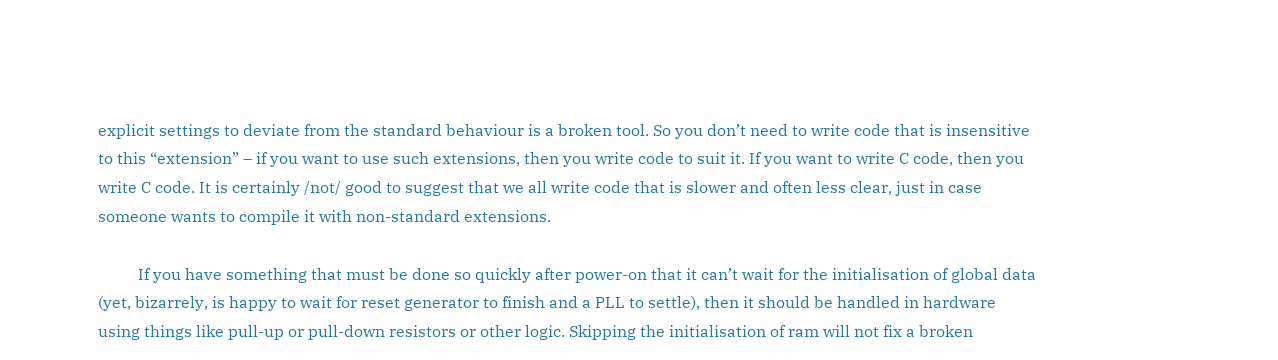explicit settings to deviate from the standard behaviour is a broken tool. So you don’t need to write code that is insensitive to this “extension” – if you want to use such extensions, then you write code to suit it. If you want to write C code, then you write C code. It is certainly /not/ good to suggest that we all write code that is slower and often less clear, just in case someone wants to compile it with non-standard extensions.

          If you have something that must be done so quickly after power-on that it can’t wait for the initialisation of global data (yet, bizarrely, is happy to wait for reset generator to finish and a PLL to settle), then it should be handled in hardware using things like pull-up or pull-down resistors or other logic. Skipping the initialisation of ram will not fix a broken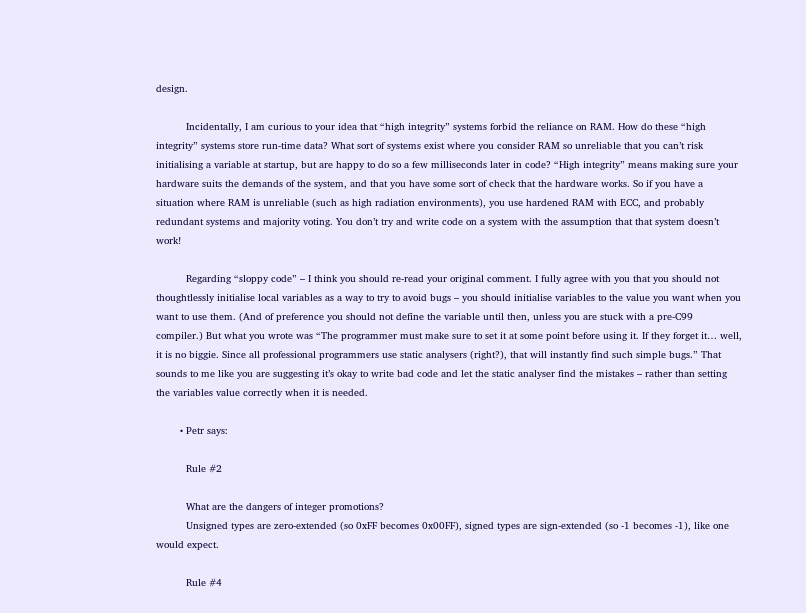design.

          Incidentally, I am curious to your idea that “high integrity” systems forbid the reliance on RAM. How do these “high integrity” systems store run-time data? What sort of systems exist where you consider RAM so unreliable that you can’t risk initialising a variable at startup, but are happy to do so a few milliseconds later in code? “High integrity” means making sure your hardware suits the demands of the system, and that you have some sort of check that the hardware works. So if you have a situation where RAM is unreliable (such as high radiation environments), you use hardened RAM with ECC, and probably redundant systems and majority voting. You don’t try and write code on a system with the assumption that that system doesn’t work!

          Regarding “sloppy code” – I think you should re-read your original comment. I fully agree with you that you should not thoughtlessly initialise local variables as a way to try to avoid bugs – you should initialise variables to the value you want when you want to use them. (And of preference you should not define the variable until then, unless you are stuck with a pre-C99 compiler.) But what you wrote was “The programmer must make sure to set it at some point before using it. If they forget it… well, it is no biggie. Since all professional programmers use static analysers (right?), that will instantly find such simple bugs.” That sounds to me like you are suggesting it’s okay to write bad code and let the static analyser find the mistakes – rather than setting the variables value correctly when it is needed.

        • Petr says:

          Rule #2

          What are the dangers of integer promotions?
          Unsigned types are zero-extended (so 0xFF becomes 0x00FF), signed types are sign-extended (so -1 becomes -1), like one would expect.

          Rule #4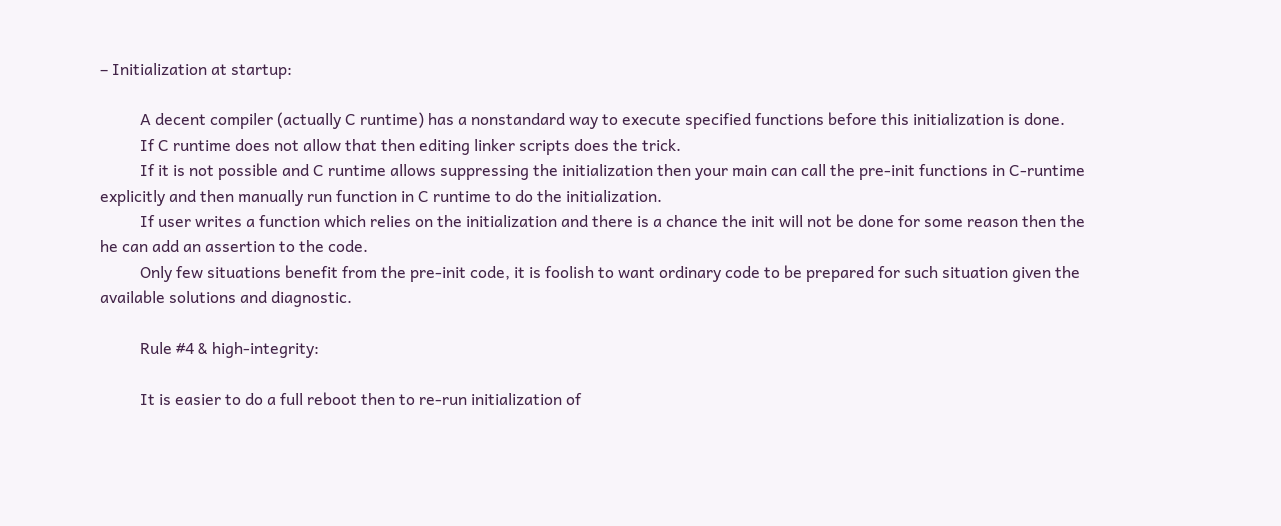– Initialization at startup:

          A decent compiler (actually C runtime) has a nonstandard way to execute specified functions before this initialization is done.
          If C runtime does not allow that then editing linker scripts does the trick.
          If it is not possible and C runtime allows suppressing the initialization then your main can call the pre-init functions in C-runtime explicitly and then manually run function in C runtime to do the initialization.
          If user writes a function which relies on the initialization and there is a chance the init will not be done for some reason then the he can add an assertion to the code.
          Only few situations benefit from the pre-init code, it is foolish to want ordinary code to be prepared for such situation given the available solutions and diagnostic.

          Rule #4 & high-integrity:

          It is easier to do a full reboot then to re-run initialization of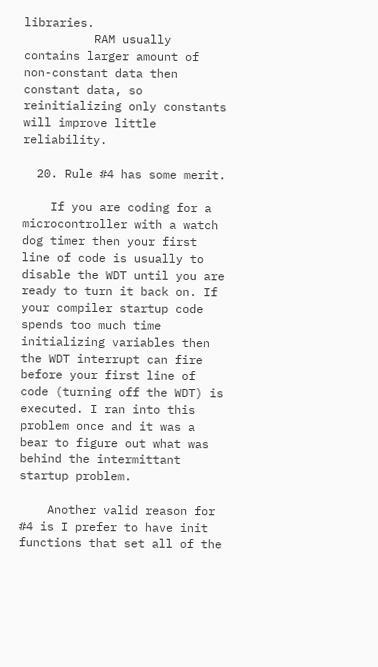libraries.
          RAM usually contains larger amount of non-constant data then constant data, so reinitializing only constants will improve little reliability.

  20. Rule #4 has some merit.

    If you are coding for a microcontroller with a watch dog timer then your first line of code is usually to disable the WDT until you are ready to turn it back on. If your compiler startup code spends too much time initializing variables then the WDT interrupt can fire before your first line of code (turning off the WDT) is executed. I ran into this problem once and it was a bear to figure out what was behind the intermittant startup problem.

    Another valid reason for #4 is I prefer to have init functions that set all of the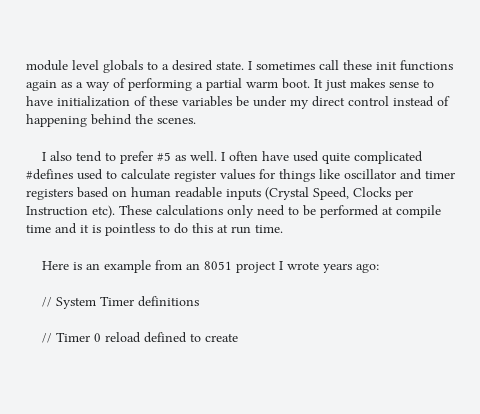module level globals to a desired state. I sometimes call these init functions again as a way of performing a partial warm boot. It just makes sense to have initialization of these variables be under my direct control instead of happening behind the scenes.

    I also tend to prefer #5 as well. I often have used quite complicated #defines used to calculate register values for things like oscillator and timer registers based on human readable inputs (Crystal Speed, Clocks per Instruction etc). These calculations only need to be performed at compile time and it is pointless to do this at run time.

    Here is an example from an 8051 project I wrote years ago:

    // System Timer definitions

    // Timer 0 reload defined to create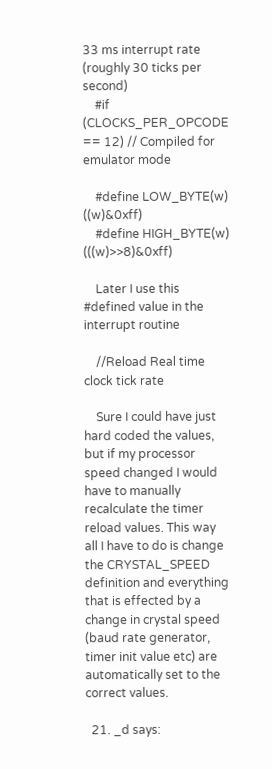33 ms interrupt rate (roughly 30 ticks per second)
    #if (CLOCKS_PER_OPCODE == 12) // Compiled for emulator mode

    #define LOW_BYTE(w) ((w)&0xff)
    #define HIGH_BYTE(w) (((w)>>8)&0xff)

    Later I use this #defined value in the interrupt routine

    //Reload Real time clock tick rate

    Sure I could have just hard coded the values, but if my processor speed changed I would have to manually recalculate the timer reload values. This way all I have to do is change the CRYSTAL_SPEED definition and everything that is effected by a change in crystal speed (baud rate generator, timer init value etc) are automatically set to the correct values.

  21. _d says: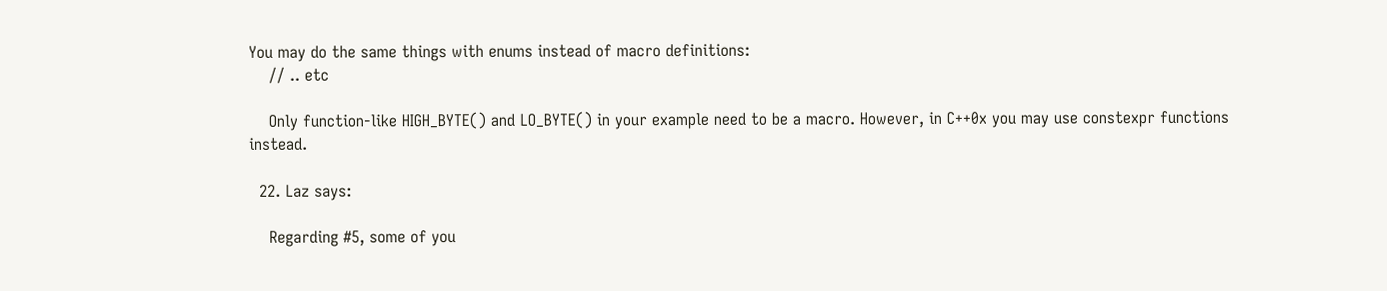You may do the same things with enums instead of macro definitions:
    // .. etc

    Only function-like HIGH_BYTE() and LO_BYTE() in your example need to be a macro. However, in C++0x you may use constexpr functions instead.

  22. Laz says:

    Regarding #5, some of you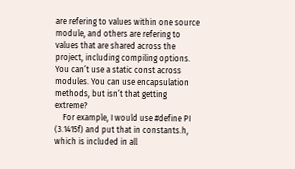are refering to values within one source module, and others are refering to values that are shared across the project, including compiling options. You can’t use a static const across modules. You can use encapsulation methods, but isn’t that getting extreme?
    For example, I would use #define PI (3.1415f) and put that in constants.h, which is included in all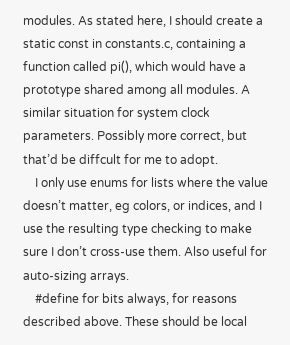modules. As stated here, I should create a static const in constants.c, containing a function called pi(), which would have a prototype shared among all modules. A similar situation for system clock parameters. Possibly more correct, but that’d be diffcult for me to adopt.
    I only use enums for lists where the value doesn’t matter, eg colors, or indices, and I use the resulting type checking to make sure I don’t cross-use them. Also useful for auto-sizing arrays.
    #define for bits always, for reasons described above. These should be local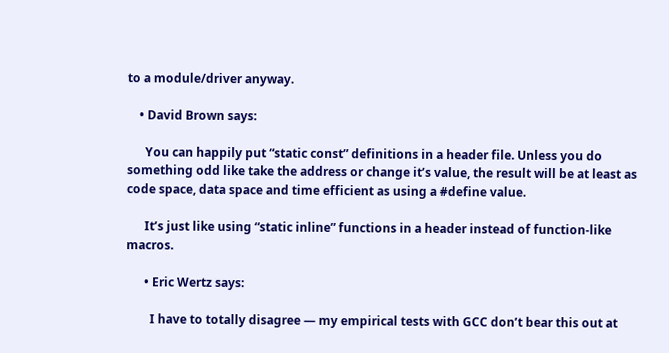to a module/driver anyway.

    • David Brown says:

      You can happily put “static const” definitions in a header file. Unless you do something odd like take the address or change it’s value, the result will be at least as code space, data space and time efficient as using a #define value.

      It’s just like using “static inline” functions in a header instead of function-like macros.

      • Eric Wertz says:

        I have to totally disagree — my empirical tests with GCC don’t bear this out at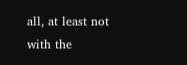all, at least not with the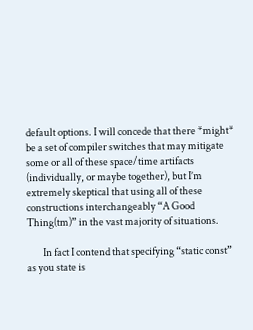default options. I will concede that there *might* be a set of compiler switches that may mitigate some or all of these space/time artifacts (individually, or maybe together), but I’m extremely skeptical that using all of these constructions interchangeably “A Good Thing(tm)” in the vast majority of situations.

        In fact I contend that specifying “static const” as you state is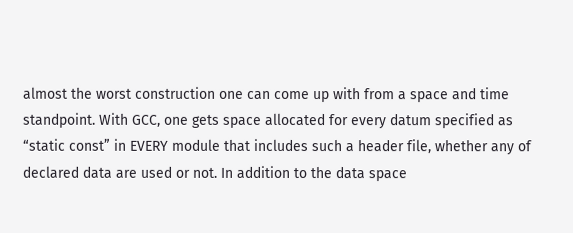almost the worst construction one can come up with from a space and time standpoint. With GCC, one gets space allocated for every datum specified as “static const” in EVERY module that includes such a header file, whether any of declared data are used or not. In addition to the data space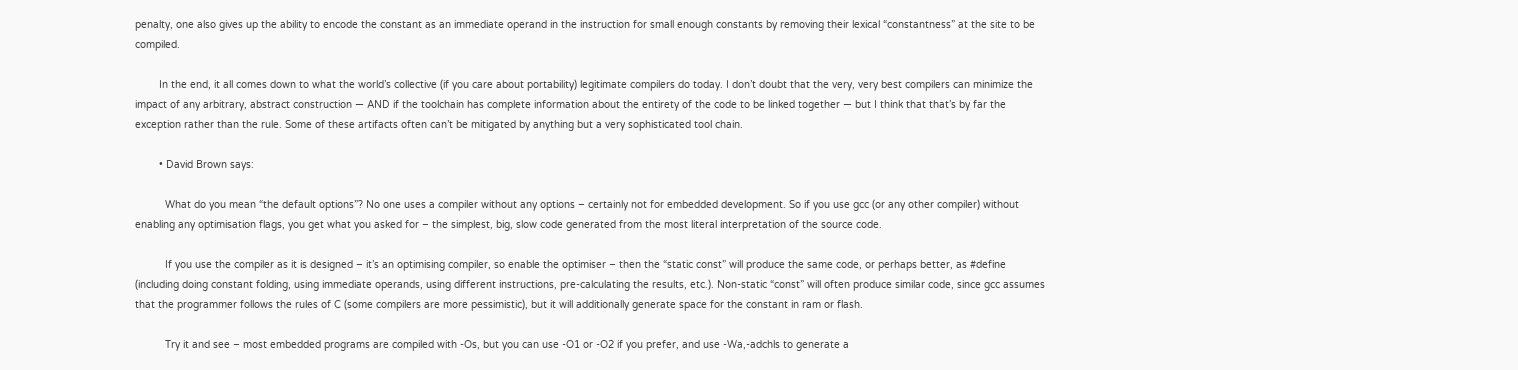penalty, one also gives up the ability to encode the constant as an immediate operand in the instruction for small enough constants by removing their lexical “constantness” at the site to be compiled.

        In the end, it all comes down to what the world’s collective (if you care about portability) legitimate compilers do today. I don’t doubt that the very, very best compilers can minimize the impact of any arbitrary, abstract construction — AND if the toolchain has complete information about the entirety of the code to be linked together — but I think that that’s by far the exception rather than the rule. Some of these artifacts often can’t be mitigated by anything but a very sophisticated tool chain.

        • David Brown says:

          What do you mean “the default options”? No one uses a compiler without any options – certainly not for embedded development. So if you use gcc (or any other compiler) without enabling any optimisation flags, you get what you asked for – the simplest, big, slow code generated from the most literal interpretation of the source code.

          If you use the compiler as it is designed – it’s an optimising compiler, so enable the optimiser – then the “static const” will produce the same code, or perhaps better, as #define (including doing constant folding, using immediate operands, using different instructions, pre-calculating the results, etc.). Non-static “const” will often produce similar code, since gcc assumes that the programmer follows the rules of C (some compilers are more pessimistic), but it will additionally generate space for the constant in ram or flash.

          Try it and see – most embedded programs are compiled with -Os, but you can use -O1 or -O2 if you prefer, and use -Wa,-adchls to generate a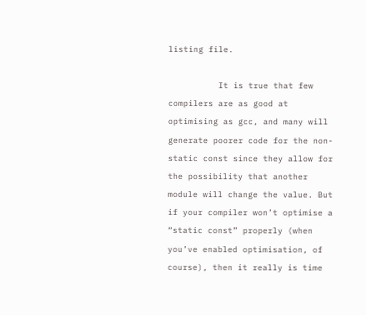listing file.

          It is true that few compilers are as good at optimising as gcc, and many will generate poorer code for the non-static const since they allow for the possibility that another module will change the value. But if your compiler won’t optimise a “static const” properly (when you’ve enabled optimisation, of course), then it really is time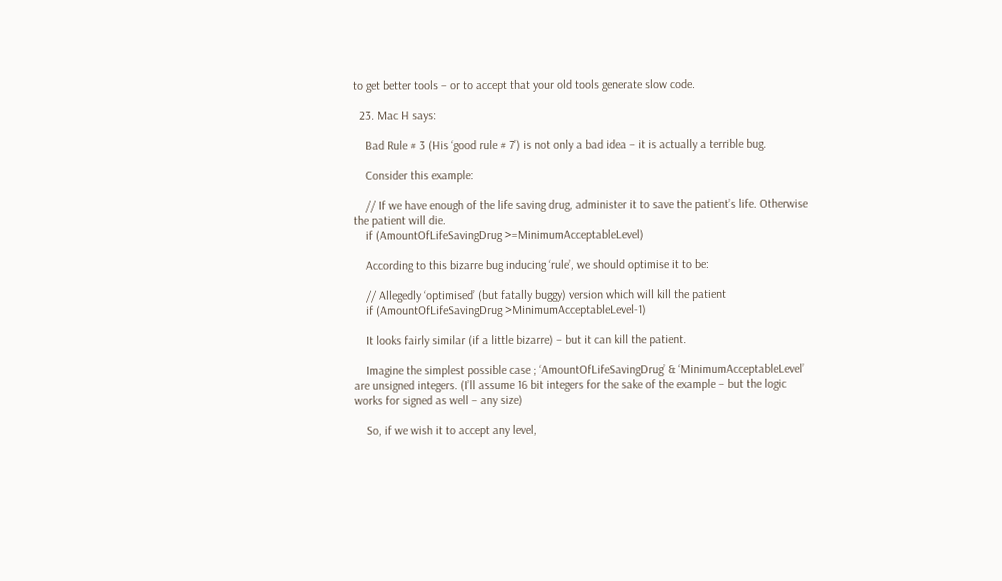to get better tools – or to accept that your old tools generate slow code.

  23. Mac H says:

    Bad Rule # 3 (His ‘good rule # 7’) is not only a bad idea – it is actually a terrible bug.

    Consider this example:

    // If we have enough of the life saving drug, administer it to save the patient’s life. Otherwise the patient will die.
    if (AmountOfLifeSavingDrug >=MinimumAcceptableLevel)

    According to this bizarre bug inducing ‘rule’, we should optimise it to be:

    // Allegedly ‘optimised’ (but fatally buggy) version which will kill the patient
    if (AmountOfLifeSavingDrug >MinimumAcceptableLevel-1)

    It looks fairly similar (if a little bizarre) – but it can kill the patient.

    Imagine the simplest possible case ; ‘AmountOfLifeSavingDrug’ & ‘MinimumAcceptableLevel’ are unsigned integers. (I’ll assume 16 bit integers for the sake of the example – but the logic works for signed as well – any size)

    So, if we wish it to accept any level,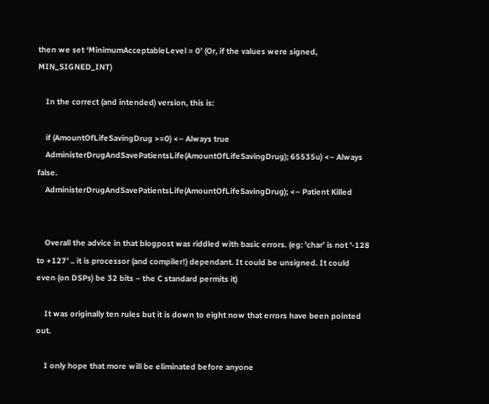then we set ‘MinimumAcceptableLevel = 0’ (Or, if the values were signed, MIN_SIGNED_INT)

    In the correct (and intended) version, this is:

    if (AmountOfLifeSavingDrug >=0) <– Always true
    AdministerDrugAndSavePatientsLife(AmountOfLifeSavingDrug); 65535u) <– Always false.
    AdministerDrugAndSavePatientsLife(AmountOfLifeSavingDrug); <– Patient Killed


    Overall the advice in that blogpost was riddled with basic errors. (eg: 'char' is not '-128 to +127' .. it is processor (and compiler!) dependant. It could be unsigned. It could even (on DSPs) be 32 bits – the C standard permits it)

    It was originally ten rules but it is down to eight now that errors have been pointed out.

    I only hope that more will be eliminated before anyone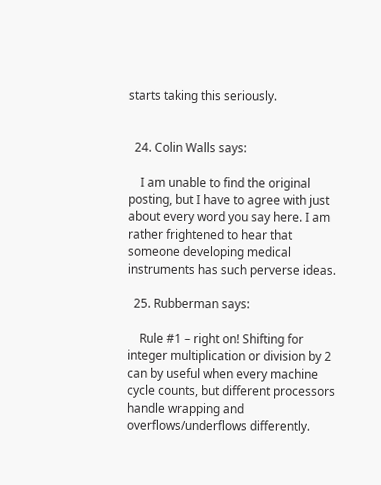starts taking this seriously.


  24. Colin Walls says:

    I am unable to find the original posting, but I have to agree with just about every word you say here. I am rather frightened to hear that someone developing medical instruments has such perverse ideas.

  25. Rubberman says:

    Rule #1 – right on! Shifting for integer multiplication or division by 2 can by useful when every machine cycle counts, but different processors handle wrapping and overflows/underflows differently.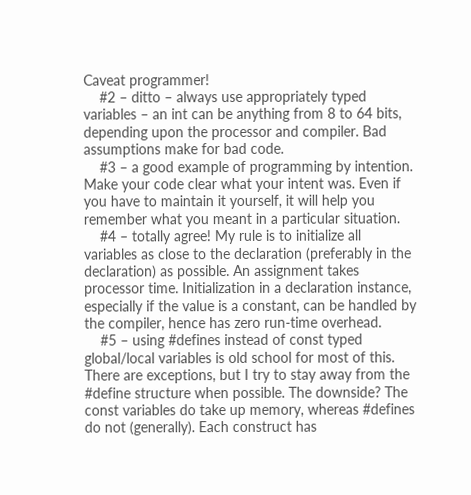Caveat programmer!
    #2 – ditto – always use appropriately typed variables – an int can be anything from 8 to 64 bits, depending upon the processor and compiler. Bad assumptions make for bad code.
    #3 – a good example of programming by intention. Make your code clear what your intent was. Even if you have to maintain it yourself, it will help you remember what you meant in a particular situation.
    #4 – totally agree! My rule is to initialize all variables as close to the declaration (preferably in the declaration) as possible. An assignment takes processor time. Initialization in a declaration instance, especially if the value is a constant, can be handled by the compiler, hence has zero run-time overhead.
    #5 – using #defines instead of const typed global/local variables is old school for most of this. There are exceptions, but I try to stay away from the #define structure when possible. The downside? The const variables do take up memory, whereas #defines do not (generally). Each construct has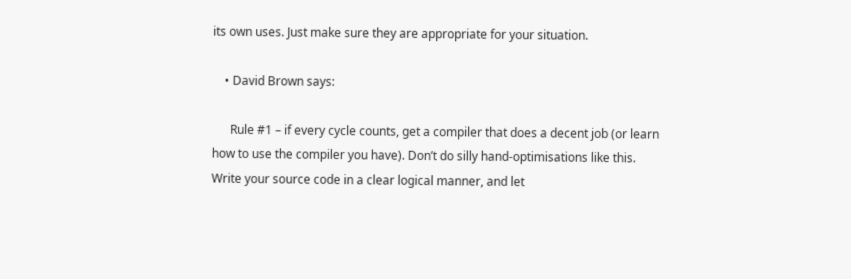its own uses. Just make sure they are appropriate for your situation.

    • David Brown says:

      Rule #1 – if every cycle counts, get a compiler that does a decent job (or learn how to use the compiler you have). Don’t do silly hand-optimisations like this. Write your source code in a clear logical manner, and let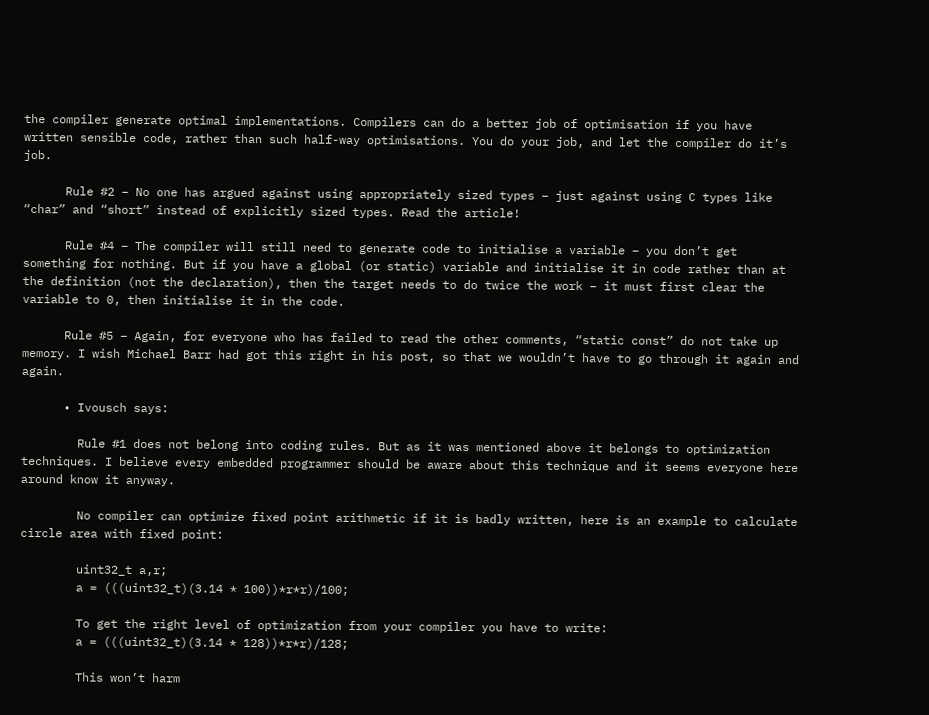the compiler generate optimal implementations. Compilers can do a better job of optimisation if you have written sensible code, rather than such half-way optimisations. You do your job, and let the compiler do it’s job.

      Rule #2 – No one has argued against using appropriately sized types – just against using C types like “char” and “short” instead of explicitly sized types. Read the article!

      Rule #4 – The compiler will still need to generate code to initialise a variable – you don’t get something for nothing. But if you have a global (or static) variable and initialise it in code rather than at the definition (not the declaration), then the target needs to do twice the work – it must first clear the variable to 0, then initialise it in the code.

      Rule #5 – Again, for everyone who has failed to read the other comments, “static const” do not take up memory. I wish Michael Barr had got this right in his post, so that we wouldn’t have to go through it again and again.

      • Ivousch says:

        Rule #1 does not belong into coding rules. But as it was mentioned above it belongs to optimization techniques. I believe every embedded programmer should be aware about this technique and it seems everyone here around know it anyway.

        No compiler can optimize fixed point arithmetic if it is badly written, here is an example to calculate circle area with fixed point:

        uint32_t a,r;
        a = (((uint32_t)(3.14 * 100))*r*r)/100;

        To get the right level of optimization from your compiler you have to write:
        a = (((uint32_t)(3.14 * 128))*r*r)/128;

        This won’t harm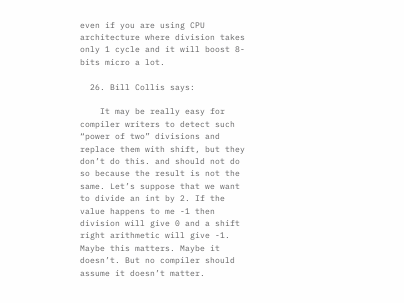even if you are using CPU architecture where division takes only 1 cycle and it will boost 8-bits micro a lot.

  26. Bill Collis says:

    It may be really easy for compiler writers to detect such “power of two” divisions and replace them with shift, but they don’t do this. and should not do so because the result is not the same. Let’s suppose that we want to divide an int by 2. If the value happens to me -1 then division will give 0 and a shift right arithmetic will give -1. Maybe this matters. Maybe it doesn’t. But no compiler should assume it doesn’t matter.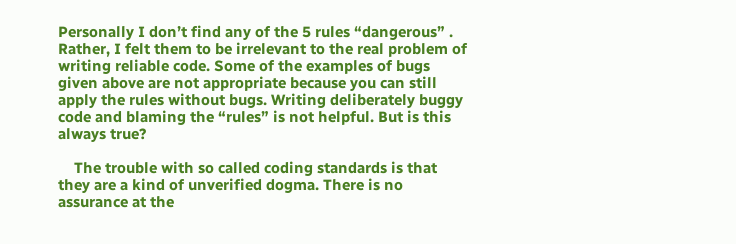Personally I don’t find any of the 5 rules “dangerous” . Rather, I felt them to be irrelevant to the real problem of writing reliable code. Some of the examples of bugs given above are not appropriate because you can still apply the rules without bugs. Writing deliberately buggy code and blaming the “rules” is not helpful. But is this always true?

    The trouble with so called coding standards is that they are a kind of unverified dogma. There is no assurance at the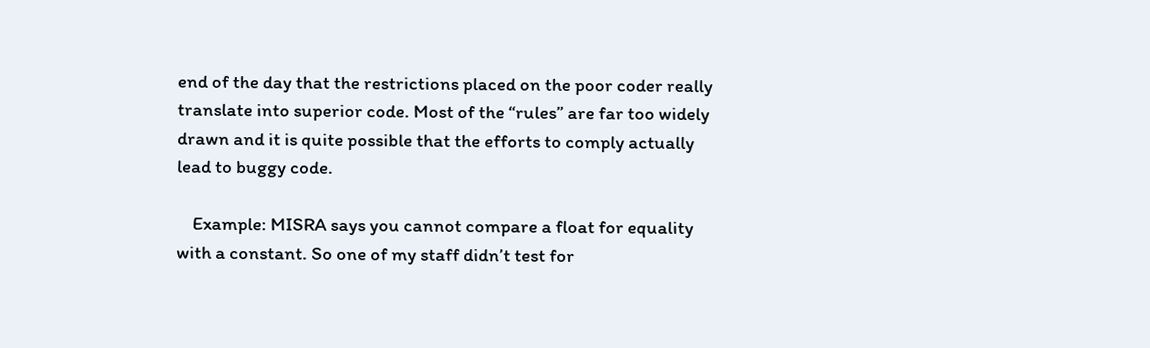end of the day that the restrictions placed on the poor coder really translate into superior code. Most of the “rules” are far too widely drawn and it is quite possible that the efforts to comply actually lead to buggy code.

    Example: MISRA says you cannot compare a float for equality with a constant. So one of my staff didn’t test for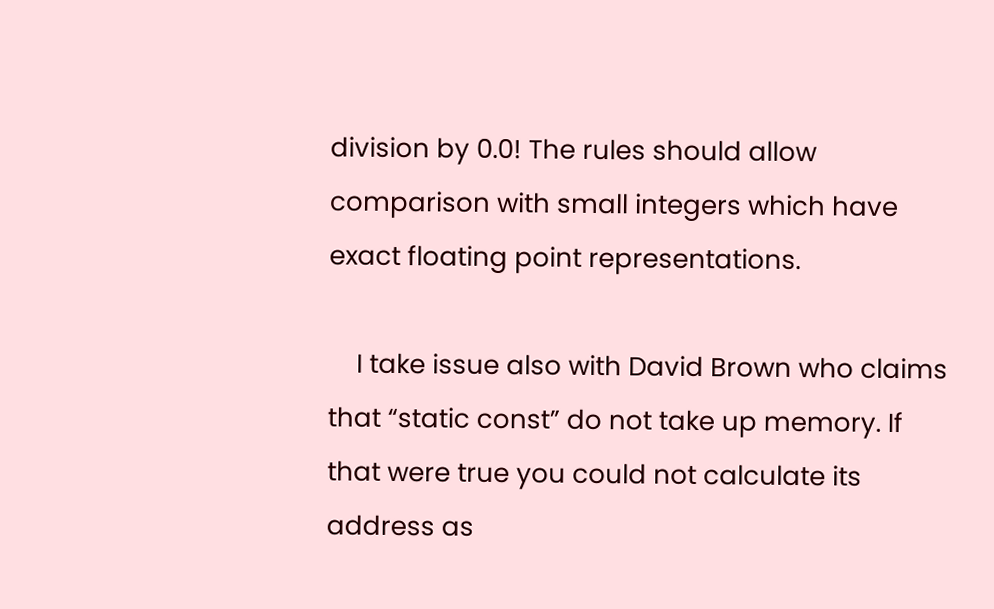division by 0.0! The rules should allow comparison with small integers which have exact floating point representations.

    I take issue also with David Brown who claims that “static const” do not take up memory. If that were true you could not calculate its address as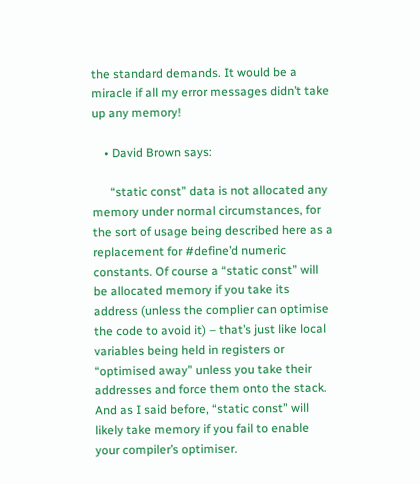the standard demands. It would be a miracle if all my error messages didn’t take up any memory!

    • David Brown says:

      “static const” data is not allocated any memory under normal circumstances, for the sort of usage being described here as a replacement for #define’d numeric constants. Of course a “static const” will be allocated memory if you take its address (unless the complier can optimise the code to avoid it) – that’s just like local variables being held in registers or “optimised away” unless you take their addresses and force them onto the stack. And as I said before, “static const” will likely take memory if you fail to enable your compiler’s optimiser.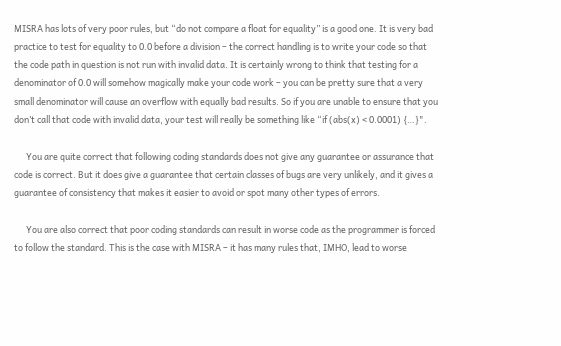MISRA has lots of very poor rules, but “do not compare a float for equality” is a good one. It is very bad practice to test for equality to 0.0 before a division – the correct handling is to write your code so that the code path in question is not run with invalid data. It is certainly wrong to think that testing for a denominator of 0.0 will somehow magically make your code work – you can be pretty sure that a very small denominator will cause an overflow with equally bad results. So if you are unable to ensure that you don’t call that code with invalid data, your test will really be something like “if (abs(x) < 0.0001) {…}".

      You are quite correct that following coding standards does not give any guarantee or assurance that code is correct. But it does give a guarantee that certain classes of bugs are very unlikely, and it gives a guarantee of consistency that makes it easier to avoid or spot many other types of errors.

      You are also correct that poor coding standards can result in worse code as the programmer is forced to follow the standard. This is the case with MISRA – it has many rules that, IMHO, lead to worse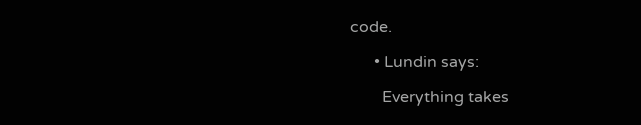code.

      • Lundin says:

        Everything takes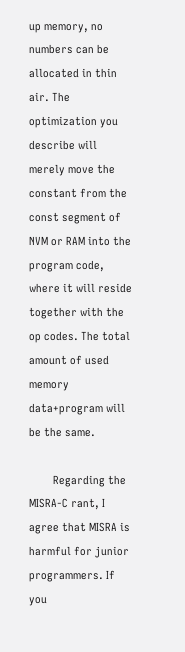up memory, no numbers can be allocated in thin air. The optimization you describe will merely move the constant from the const segment of NVM or RAM into the program code, where it will reside together with the op codes. The total amount of used memory data+program will be the same.

        Regarding the MISRA-C rant, I agree that MISRA is harmful for junior programmers. If you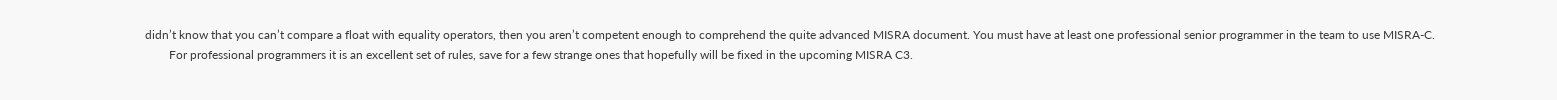didn’t know that you can’t compare a float with equality operators, then you aren’t competent enough to comprehend the quite advanced MISRA document. You must have at least one professional senior programmer in the team to use MISRA-C.
        For professional programmers it is an excellent set of rules, save for a few strange ones that hopefully will be fixed in the upcoming MISRA C3.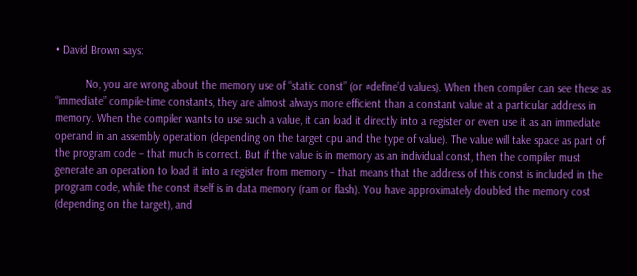• David Brown says:

          No, you are wrong about the memory use of “static const” (or #define’d values). When then compiler can see these as “immediate” compile-time constants, they are almost always more efficient than a constant value at a particular address in memory. When the compiler wants to use such a value, it can load it directly into a register or even use it as an immediate operand in an assembly operation (depending on the target cpu and the type of value). The value will take space as part of the program code – that much is correct. But if the value is in memory as an individual const, then the compiler must generate an operation to load it into a register from memory – that means that the address of this const is included in the program code, while the const itself is in data memory (ram or flash). You have approximately doubled the memory cost (depending on the target), and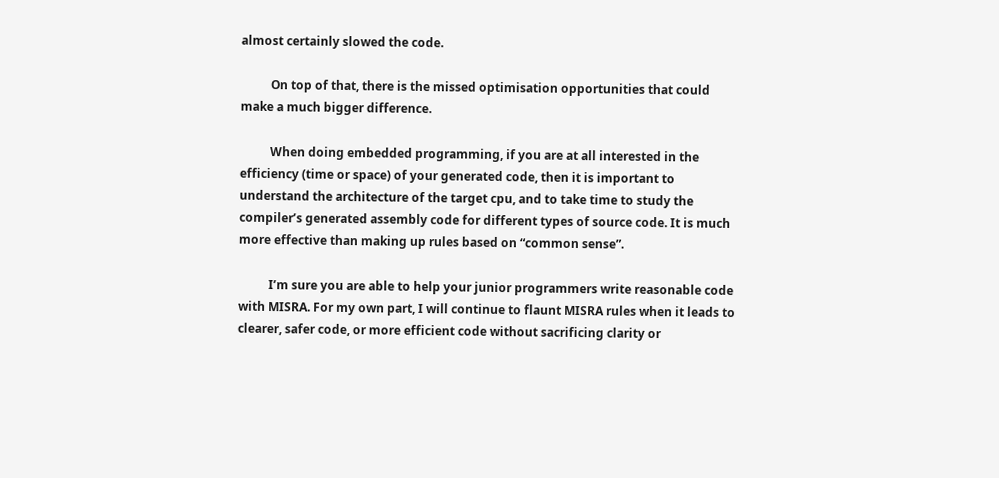almost certainly slowed the code.

          On top of that, there is the missed optimisation opportunities that could make a much bigger difference.

          When doing embedded programming, if you are at all interested in the efficiency (time or space) of your generated code, then it is important to understand the architecture of the target cpu, and to take time to study the compiler’s generated assembly code for different types of source code. It is much more effective than making up rules based on “common sense”.

          I’m sure you are able to help your junior programmers write reasonable code with MISRA. For my own part, I will continue to flaunt MISRA rules when it leads to clearer, safer code, or more efficient code without sacrificing clarity or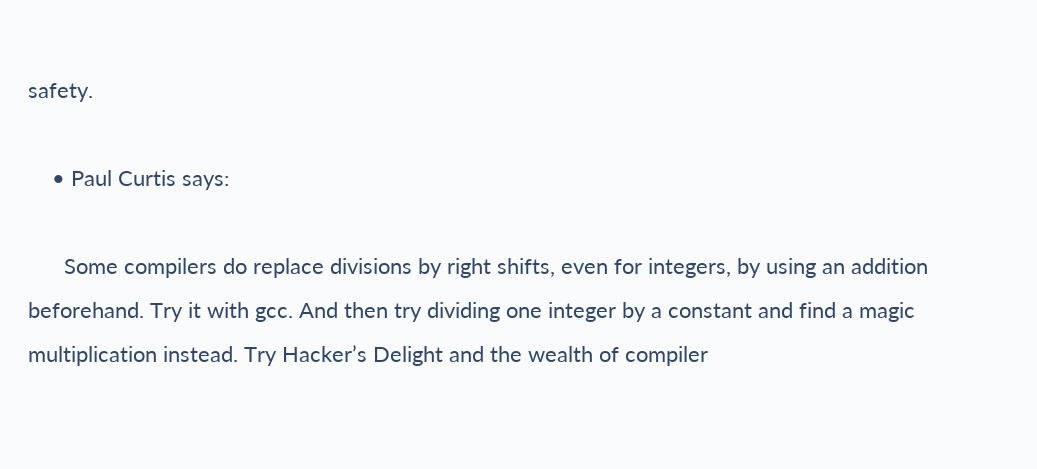safety.

    • Paul Curtis says:

      Some compilers do replace divisions by right shifts, even for integers, by using an addition beforehand. Try it with gcc. And then try dividing one integer by a constant and find a magic multiplication instead. Try Hacker’s Delight and the wealth of compiler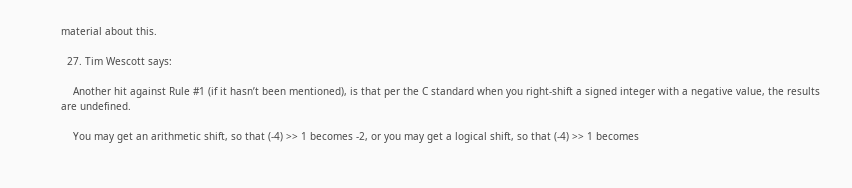material about this.

  27. Tim Wescott says:

    Another hit against Rule #1 (if it hasn’t been mentioned), is that per the C standard when you right-shift a signed integer with a negative value, the results are undefined.

    You may get an arithmetic shift, so that (-4) >> 1 becomes -2, or you may get a logical shift, so that (-4) >> 1 becomes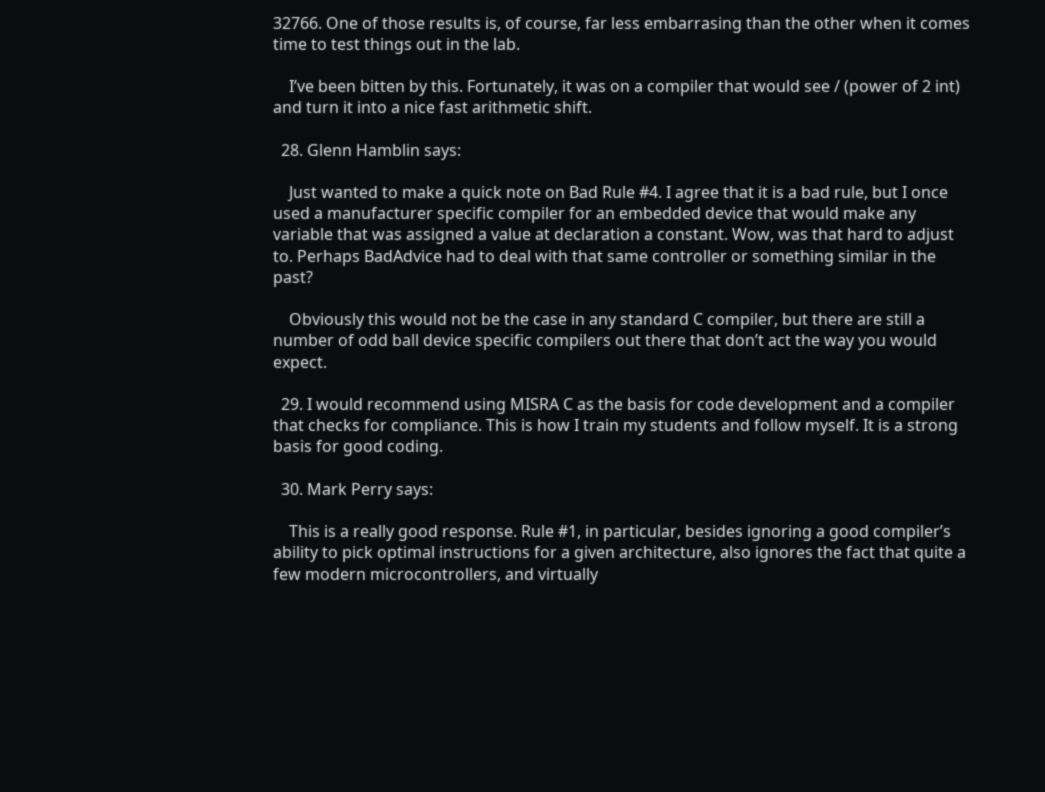32766. One of those results is, of course, far less embarrasing than the other when it comes time to test things out in the lab.

    I’ve been bitten by this. Fortunately, it was on a compiler that would see / (power of 2 int) and turn it into a nice fast arithmetic shift.

  28. Glenn Hamblin says:

    Just wanted to make a quick note on Bad Rule #4. I agree that it is a bad rule, but I once used a manufacturer specific compiler for an embedded device that would make any variable that was assigned a value at declaration a constant. Wow, was that hard to adjust to. Perhaps BadAdvice had to deal with that same controller or something similar in the past?

    Obviously this would not be the case in any standard C compiler, but there are still a number of odd ball device specific compilers out there that don’t act the way you would expect.

  29. I would recommend using MISRA C as the basis for code development and a compiler that checks for compliance. This is how I train my students and follow myself. It is a strong basis for good coding.

  30. Mark Perry says:

    This is a really good response. Rule #1, in particular, besides ignoring a good compiler’s ability to pick optimal instructions for a given architecture, also ignores the fact that quite a few modern microcontrollers, and virtually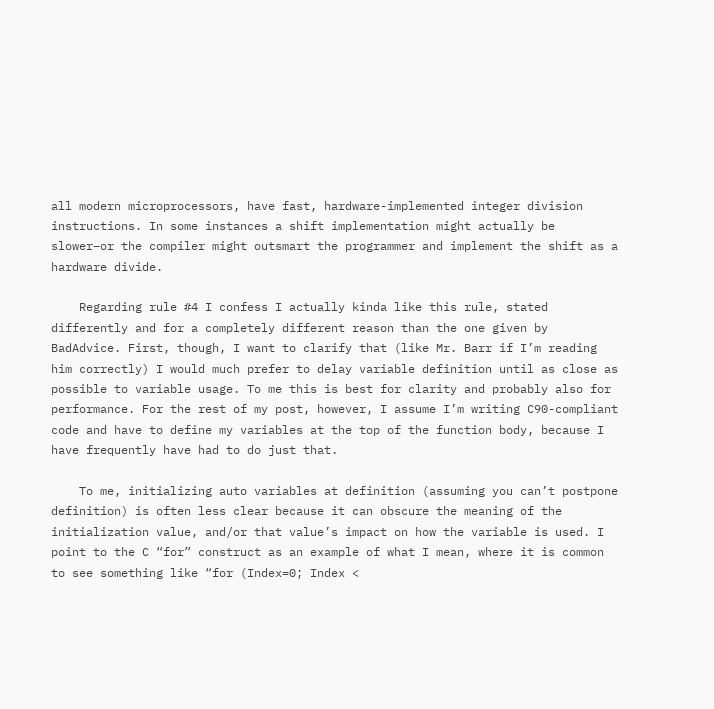all modern microprocessors, have fast, hardware-implemented integer division instructions. In some instances a shift implementation might actually be slower–or the compiler might outsmart the programmer and implement the shift as a hardware divide.

    Regarding rule #4 I confess I actually kinda like this rule, stated differently and for a completely different reason than the one given by BadAdvice. First, though, I want to clarify that (like Mr. Barr if I’m reading him correctly) I would much prefer to delay variable definition until as close as possible to variable usage. To me this is best for clarity and probably also for performance. For the rest of my post, however, I assume I’m writing C90-compliant code and have to define my variables at the top of the function body, because I have frequently have had to do just that.

    To me, initializing auto variables at definition (assuming you can’t postpone definition) is often less clear because it can obscure the meaning of the initialization value, and/or that value’s impact on how the variable is used. I point to the C “for” construct as an example of what I mean, where it is common to see something like “for (Index=0; Index <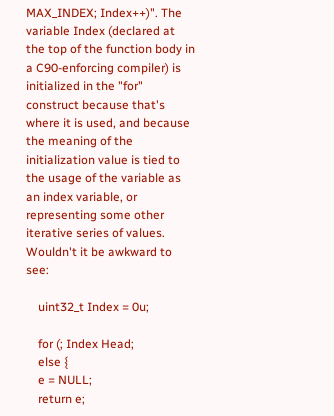MAX_INDEX; Index++)". The variable Index (declared at the top of the function body in a C90-enforcing compiler) is initialized in the "for" construct because that's where it is used, and because the meaning of the initialization value is tied to the usage of the variable as an index variable, or representing some other iterative series of values. Wouldn't it be awkward to see:

    uint32_t Index = 0u;

    for (; Index Head;
    else {
    e = NULL;
    return e;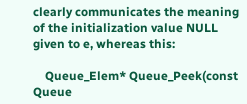clearly communicates the meaning of the initialization value NULL given to e, whereas this:

    Queue_Elem* Queue_Peek(const Queue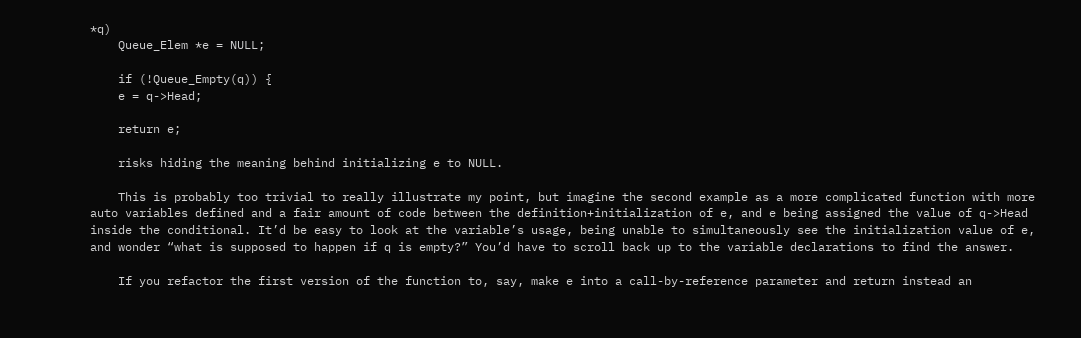*q)
    Queue_Elem *e = NULL;

    if (!Queue_Empty(q)) {
    e = q->Head;

    return e;

    risks hiding the meaning behind initializing e to NULL.

    This is probably too trivial to really illustrate my point, but imagine the second example as a more complicated function with more auto variables defined and a fair amount of code between the definition+initialization of e, and e being assigned the value of q->Head inside the conditional. It’d be easy to look at the variable’s usage, being unable to simultaneously see the initialization value of e, and wonder “what is supposed to happen if q is empty?” You’d have to scroll back up to the variable declarations to find the answer.

    If you refactor the first version of the function to, say, make e into a call-by-reference parameter and return instead an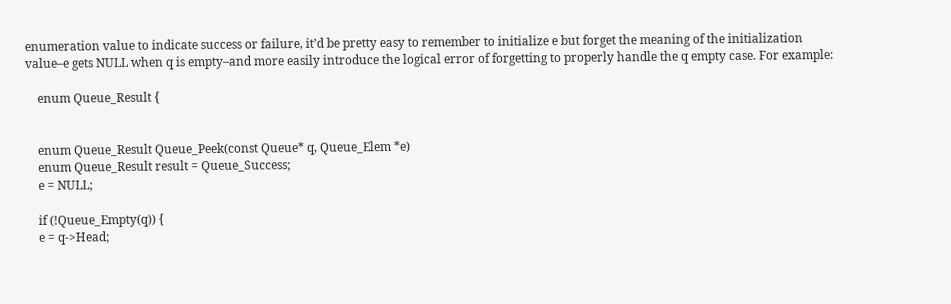enumeration value to indicate success or failure, it’d be pretty easy to remember to initialize e but forget the meaning of the initialization value–e gets NULL when q is empty–and more easily introduce the logical error of forgetting to properly handle the q empty case. For example:

    enum Queue_Result {


    enum Queue_Result Queue_Peek(const Queue* q, Queue_Elem *e)
    enum Queue_Result result = Queue_Success;
    e = NULL;

    if (!Queue_Empty(q)) {
    e = q->Head;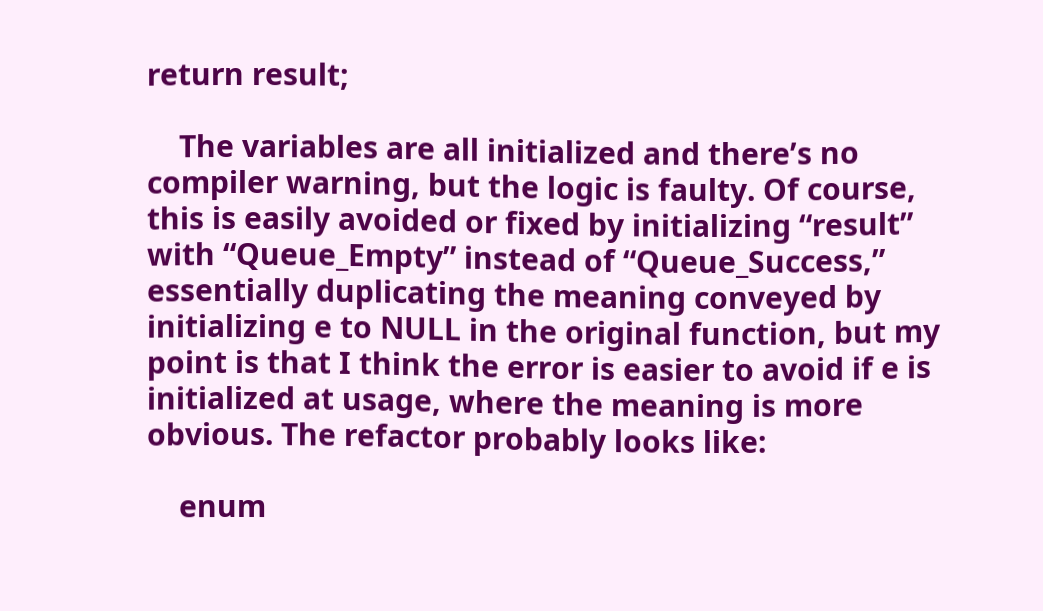return result;

    The variables are all initialized and there’s no compiler warning, but the logic is faulty. Of course, this is easily avoided or fixed by initializing “result” with “Queue_Empty” instead of “Queue_Success,” essentially duplicating the meaning conveyed by initializing e to NULL in the original function, but my point is that I think the error is easier to avoid if e is initialized at usage, where the meaning is more obvious. The refactor probably looks like:

    enum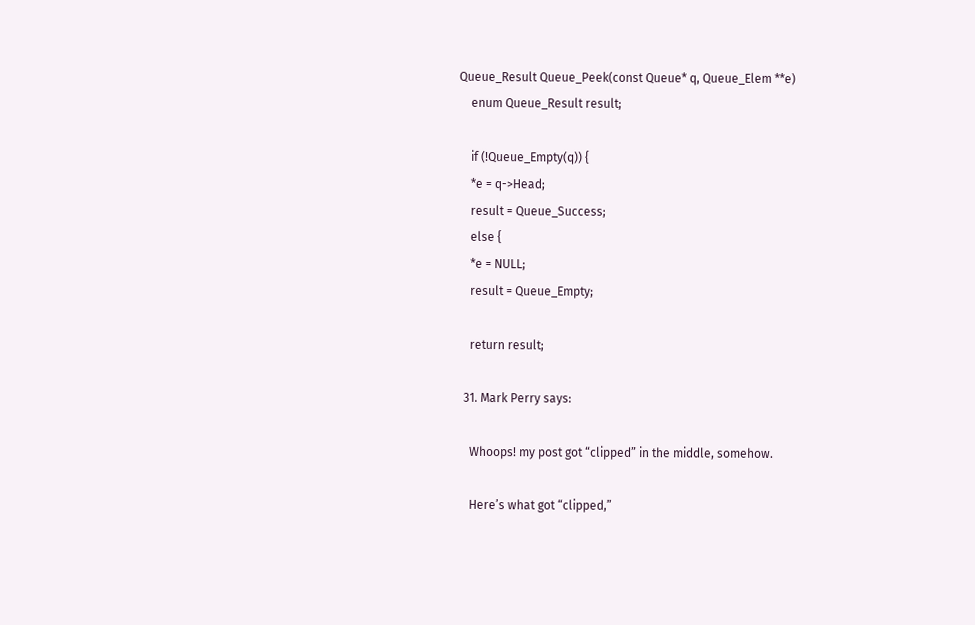Queue_Result Queue_Peek(const Queue* q, Queue_Elem **e)
    enum Queue_Result result;

    if (!Queue_Empty(q)) {
    *e = q->Head;
    result = Queue_Success;
    else {
    *e = NULL;
    result = Queue_Empty;

    return result;

  31. Mark Perry says:

    Whoops! my post got “clipped” in the middle, somehow.

    Here’s what got “clipped,”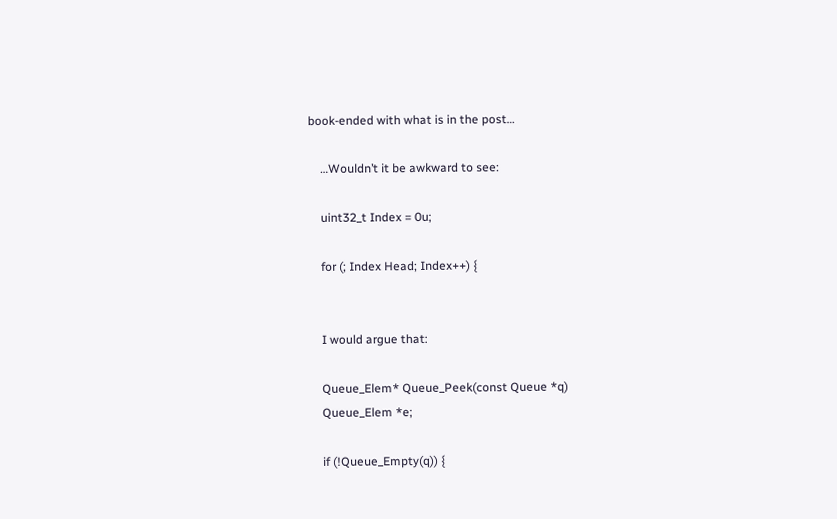book-ended with what is in the post…

    …Wouldn’t it be awkward to see:

    uint32_t Index = 0u;

    for (; Index Head; Index++) {


    I would argue that:

    Queue_Elem* Queue_Peek(const Queue *q)
    Queue_Elem *e;

    if (!Queue_Empty(q)) {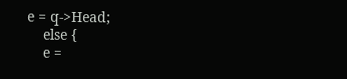e = q->Head;
    else {
    e =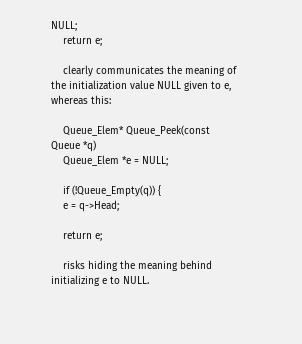NULL;
    return e;

    clearly communicates the meaning of the initialization value NULL given to e, whereas this:

    Queue_Elem* Queue_Peek(const Queue *q)
    Queue_Elem *e = NULL;

    if (!Queue_Empty(q)) {
    e = q->Head;

    return e;

    risks hiding the meaning behind initializing e to NULL.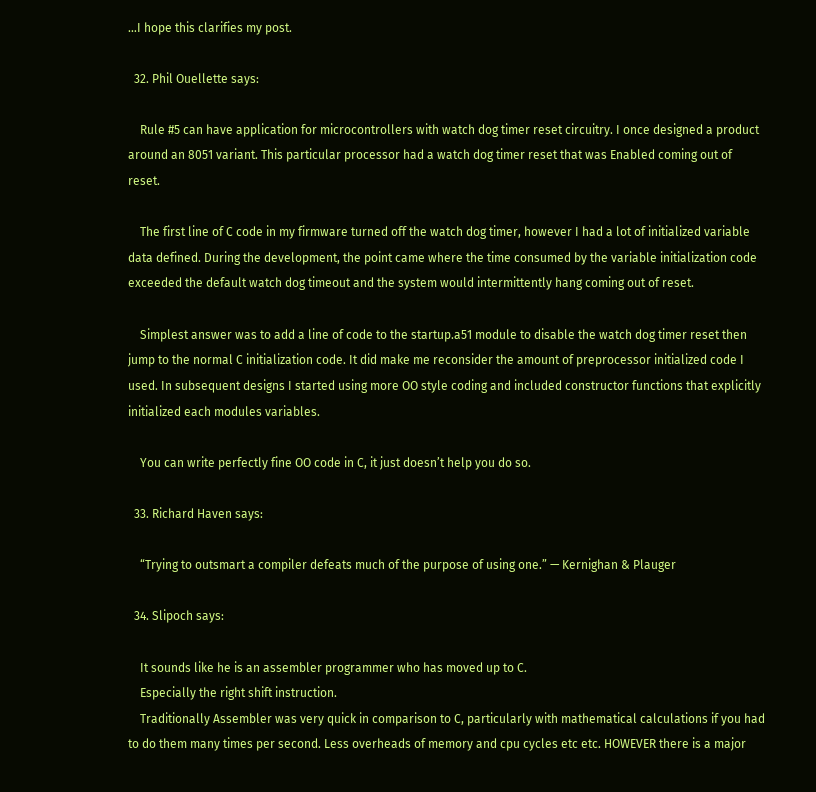…I hope this clarifies my post.

  32. Phil Ouellette says:

    Rule #5 can have application for microcontrollers with watch dog timer reset circuitry. I once designed a product around an 8051 variant. This particular processor had a watch dog timer reset that was Enabled coming out of reset.

    The first line of C code in my firmware turned off the watch dog timer, however I had a lot of initialized variable data defined. During the development, the point came where the time consumed by the variable initialization code exceeded the default watch dog timeout and the system would intermittently hang coming out of reset.

    Simplest answer was to add a line of code to the startup.a51 module to disable the watch dog timer reset then jump to the normal C initialization code. It did make me reconsider the amount of preprocessor initialized code I used. In subsequent designs I started using more OO style coding and included constructor functions that explicitly initialized each modules variables.

    You can write perfectly fine OO code in C, it just doesn’t help you do so.

  33. Richard Haven says:

    “Trying to outsmart a compiler defeats much of the purpose of using one.” — Kernighan & Plauger

  34. Slipoch says:

    It sounds like he is an assembler programmer who has moved up to C.
    Especially the right shift instruction.
    Traditionally Assembler was very quick in comparison to C, particularly with mathematical calculations if you had to do them many times per second. Less overheads of memory and cpu cycles etc etc. HOWEVER there is a major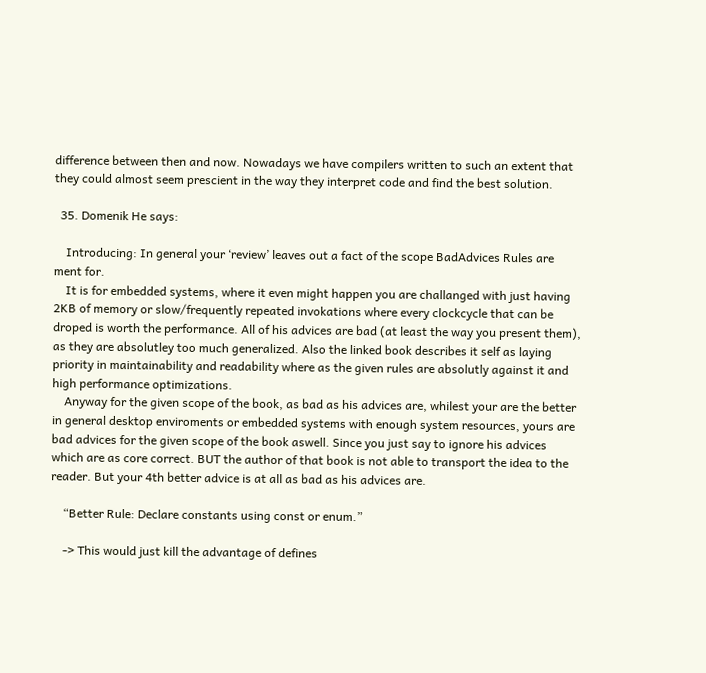difference between then and now. Nowadays we have compilers written to such an extent that they could almost seem prescient in the way they interpret code and find the best solution.

  35. Domenik He says:

    Introducing: In general your ‘review’ leaves out a fact of the scope BadAdvices Rules are ment for.
    It is for embedded systems, where it even might happen you are challanged with just having 2KB of memory or slow/frequently repeated invokations where every clockcycle that can be droped is worth the performance. All of his advices are bad (at least the way you present them), as they are absolutley too much generalized. Also the linked book describes it self as laying priority in maintainability and readability where as the given rules are absolutly against it and high performance optimizations.
    Anyway for the given scope of the book, as bad as his advices are, whilest your are the better in general desktop enviroments or embedded systems with enough system resources, yours are bad advices for the given scope of the book aswell. Since you just say to ignore his advices which are as core correct. BUT the author of that book is not able to transport the idea to the reader. But your 4th better advice is at all as bad as his advices are.

    “Better Rule: Declare constants using const or enum.”

    -> This would just kill the advantage of defines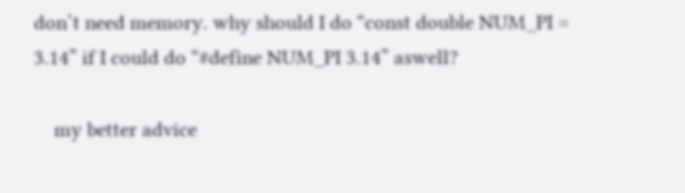don’t need memory. why should I do “const double NUM_PI = 3.14” if I could do “#define NUM_PI 3.14” aswell?

    my better advice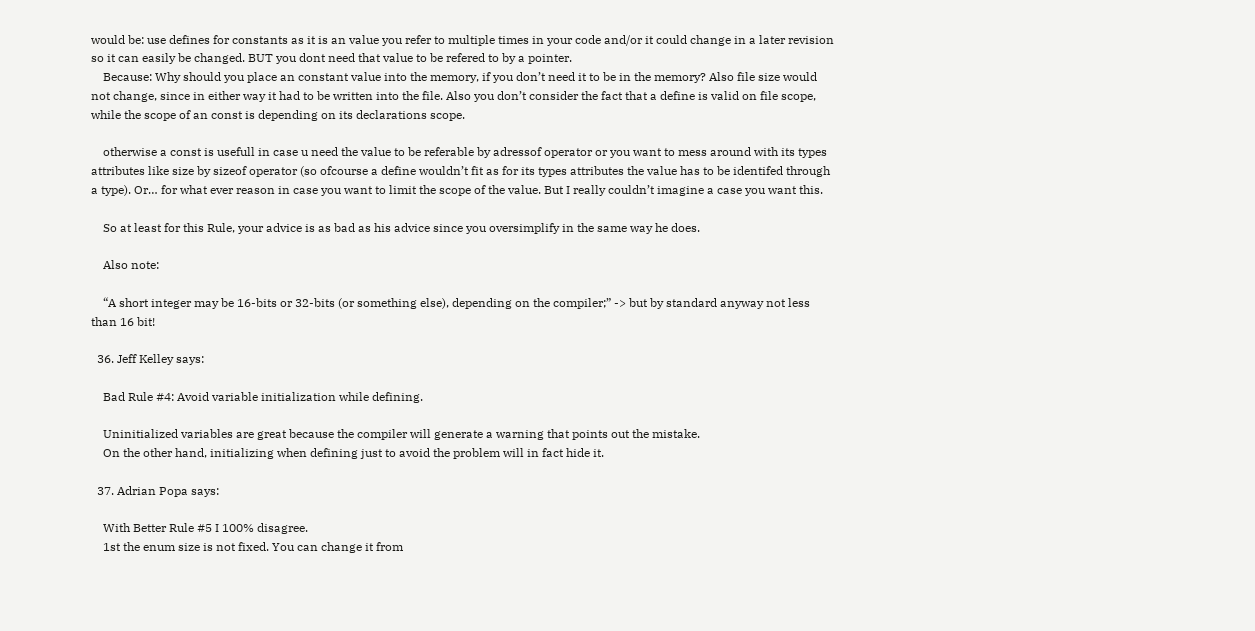would be: use defines for constants as it is an value you refer to multiple times in your code and/or it could change in a later revision so it can easily be changed. BUT you dont need that value to be refered to by a pointer.
    Because: Why should you place an constant value into the memory, if you don’t need it to be in the memory? Also file size would not change, since in either way it had to be written into the file. Also you don’t consider the fact that a define is valid on file scope, while the scope of an const is depending on its declarations scope.

    otherwise a const is usefull in case u need the value to be referable by adressof operator or you want to mess around with its types attributes like size by sizeof operator (so ofcourse a define wouldn’t fit as for its types attributes the value has to be identifed through a type). Or… for what ever reason in case you want to limit the scope of the value. But I really couldn’t imagine a case you want this.

    So at least for this Rule, your advice is as bad as his advice since you oversimplify in the same way he does.

    Also note:

    “A short integer may be 16-bits or 32-bits (or something else), depending on the compiler;” -> but by standard anyway not less than 16 bit!

  36. Jeff Kelley says:

    Bad Rule #4: Avoid variable initialization while defining.

    Uninitialized variables are great because the compiler will generate a warning that points out the mistake.
    On the other hand, initializing when defining just to avoid the problem will in fact hide it.

  37. Adrian Popa says:

    With Better Rule #5 I 100% disagree.
    1st the enum size is not fixed. You can change it from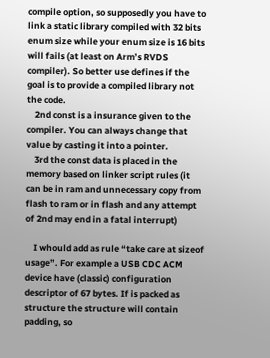compile option, so supposedly you have to link a static library compiled with 32 bits enum size while your enum size is 16 bits will fails (at least on Arm’s RVDS compiler). So better use defines if the goal is to provide a compiled library not the code.
    2nd const is a insurance given to the compiler. You can always change that value by casting it into a pointer.
    3rd the const data is placed in the memory based on linker script rules (it can be in ram and unnecessary copy from flash to ram or in flash and any attempt of 2nd may end in a fatal interrupt)

    I whould add as rule “take care at sizeof usage”. For example a USB CDC ACM device have (classic) configuration descriptor of 67 bytes. If is packed as structure the structure will contain padding, so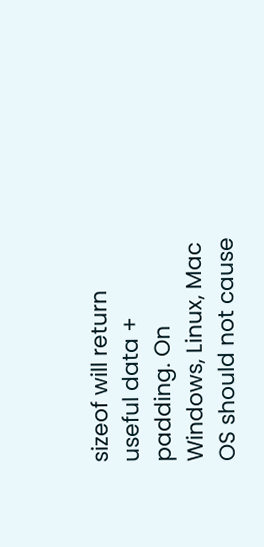sizeof will return useful data + padding. On Windows, Linux, Mac OS should not cause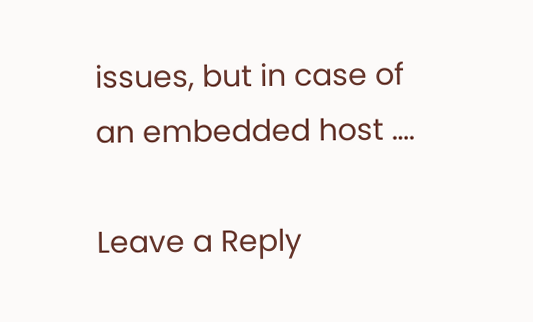issues, but in case of an embedded host ….

Leave a Reply